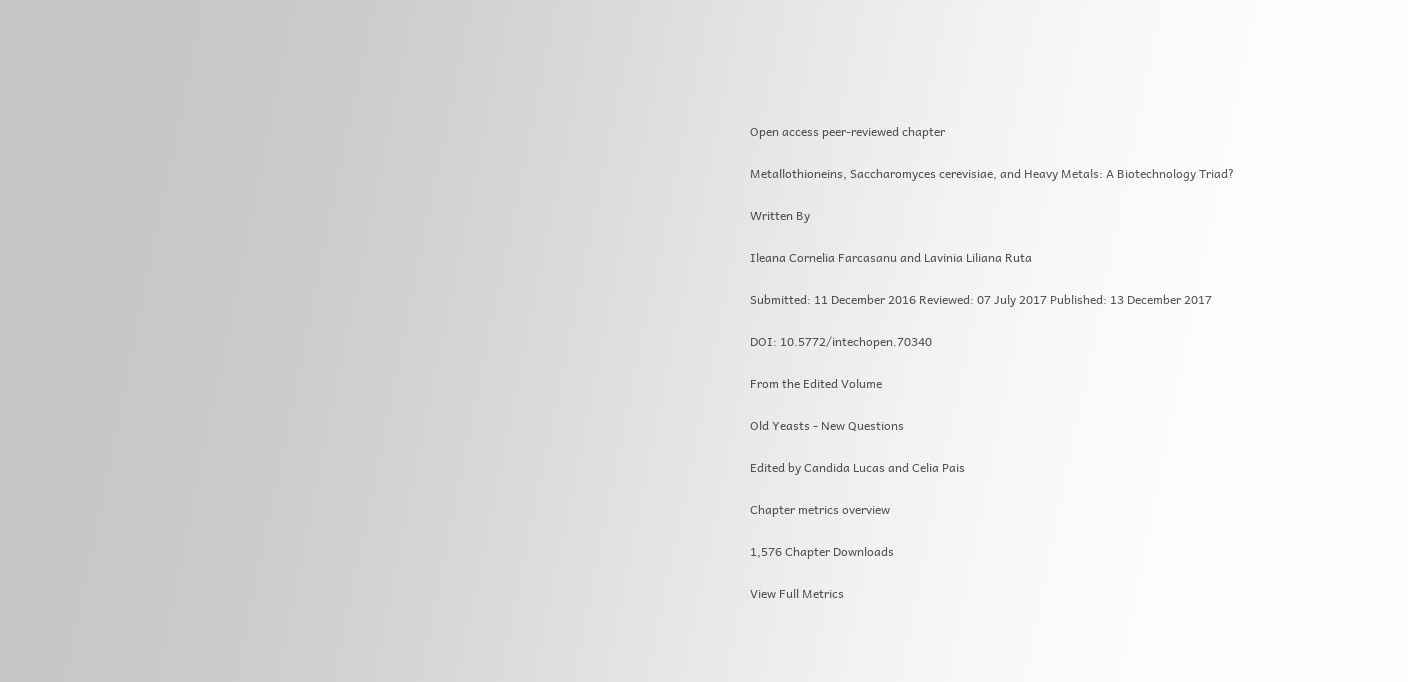Open access peer-reviewed chapter

Metallothioneins, Saccharomyces cerevisiae, and Heavy Metals: A Biotechnology Triad?

Written By

Ileana Cornelia Farcasanu and Lavinia Liliana Ruta

Submitted: 11 December 2016 Reviewed: 07 July 2017 Published: 13 December 2017

DOI: 10.5772/intechopen.70340

From the Edited Volume

Old Yeasts - New Questions

Edited by Candida Lucas and Celia Pais

Chapter metrics overview

1,576 Chapter Downloads

View Full Metrics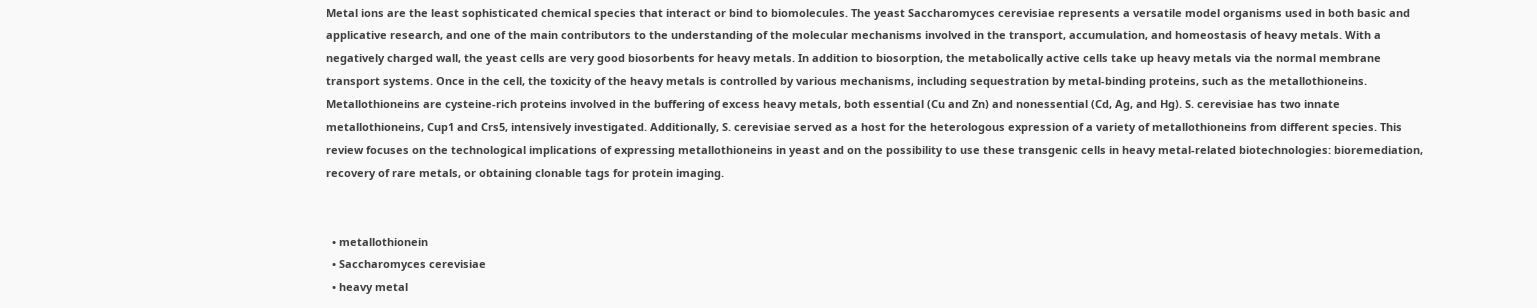Metal ions are the least sophisticated chemical species that interact or bind to biomolecules. The yeast Saccharomyces cerevisiae represents a versatile model organisms used in both basic and applicative research, and one of the main contributors to the understanding of the molecular mechanisms involved in the transport, accumulation, and homeostasis of heavy metals. With a negatively charged wall, the yeast cells are very good biosorbents for heavy metals. In addition to biosorption, the metabolically active cells take up heavy metals via the normal membrane transport systems. Once in the cell, the toxicity of the heavy metals is controlled by various mechanisms, including sequestration by metal-binding proteins, such as the metallothioneins. Metallothioneins are cysteine-rich proteins involved in the buffering of excess heavy metals, both essential (Cu and Zn) and nonessential (Cd, Ag, and Hg). S. cerevisiae has two innate metallothioneins, Cup1 and Crs5, intensively investigated. Additionally, S. cerevisiae served as a host for the heterologous expression of a variety of metallothioneins from different species. This review focuses on the technological implications of expressing metallothioneins in yeast and on the possibility to use these transgenic cells in heavy metal-related biotechnologies: bioremediation, recovery of rare metals, or obtaining clonable tags for protein imaging.


  • metallothionein
  • Saccharomyces cerevisiae
  • heavy metal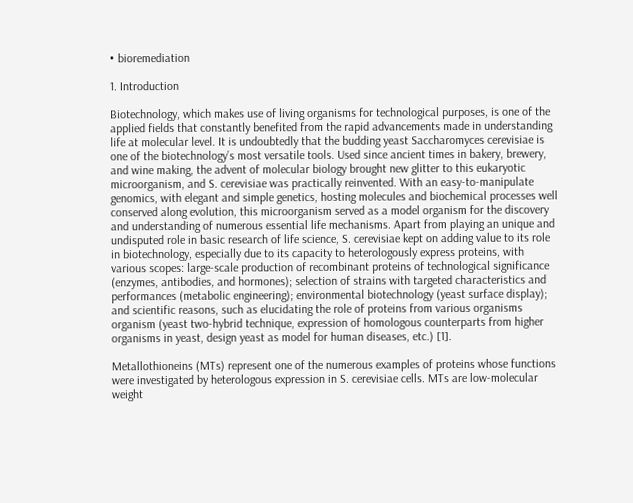• bioremediation

1. Introduction

Biotechnology, which makes use of living organisms for technological purposes, is one of the applied fields that constantly benefited from the rapid advancements made in understanding life at molecular level. It is undoubtedly that the budding yeast Saccharomyces cerevisiae is one of the biotechnology’s most versatile tools. Used since ancient times in bakery, brewery, and wine making, the advent of molecular biology brought new glitter to this eukaryotic microorganism, and S. cerevisiae was practically reinvented. With an easy-to-manipulate genomics, with elegant and simple genetics, hosting molecules and biochemical processes well conserved along evolution, this microorganism served as a model organism for the discovery and understanding of numerous essential life mechanisms. Apart from playing an unique and undisputed role in basic research of life science, S. cerevisiae kept on adding value to its role in biotechnology, especially due to its capacity to heterologously express proteins, with various scopes: large-scale production of recombinant proteins of technological significance (enzymes, antibodies, and hormones); selection of strains with targeted characteristics and performances (metabolic engineering); environmental biotechnology (yeast surface display); and scientific reasons, such as elucidating the role of proteins from various organisms organism (yeast two-hybrid technique, expression of homologous counterparts from higher organisms in yeast, design yeast as model for human diseases, etc.) [1].

Metallothioneins (MTs) represent one of the numerous examples of proteins whose functions were investigated by heterologous expression in S. cerevisiae cells. MTs are low-molecular weight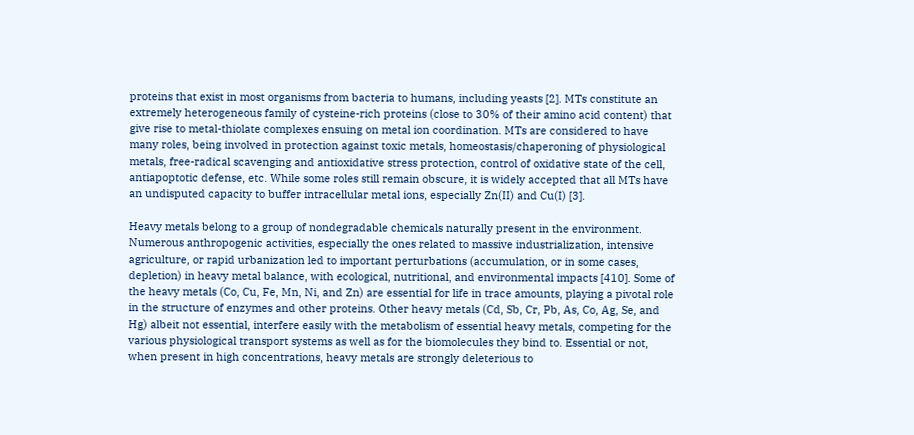proteins that exist in most organisms from bacteria to humans, including yeasts [2]. MTs constitute an extremely heterogeneous family of cysteine-rich proteins (close to 30% of their amino acid content) that give rise to metal-thiolate complexes ensuing on metal ion coordination. MTs are considered to have many roles, being involved in protection against toxic metals, homeostasis/chaperoning of physiological metals, free-radical scavenging and antioxidative stress protection, control of oxidative state of the cell, antiapoptotic defense, etc. While some roles still remain obscure, it is widely accepted that all MTs have an undisputed capacity to buffer intracellular metal ions, especially Zn(II) and Cu(I) [3].

Heavy metals belong to a group of nondegradable chemicals naturally present in the environment. Numerous anthropogenic activities, especially the ones related to massive industrialization, intensive agriculture, or rapid urbanization led to important perturbations (accumulation, or in some cases, depletion) in heavy metal balance, with ecological, nutritional, and environmental impacts [410]. Some of the heavy metals (Co, Cu, Fe, Mn, Ni, and Zn) are essential for life in trace amounts, playing a pivotal role in the structure of enzymes and other proteins. Other heavy metals (Cd, Sb, Cr, Pb, As, Co, Ag, Se, and Hg) albeit not essential, interfere easily with the metabolism of essential heavy metals, competing for the various physiological transport systems as well as for the biomolecules they bind to. Essential or not, when present in high concentrations, heavy metals are strongly deleterious to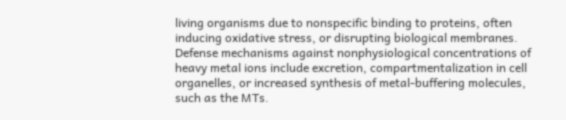living organisms due to nonspecific binding to proteins, often inducing oxidative stress, or disrupting biological membranes. Defense mechanisms against nonphysiological concentrations of heavy metal ions include excretion, compartmentalization in cell organelles, or increased synthesis of metal-buffering molecules, such as the MTs.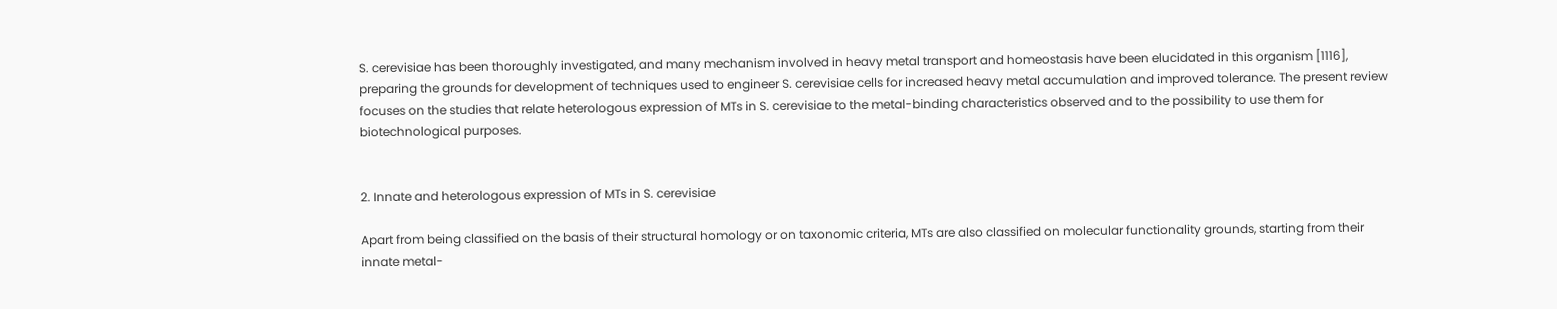S. cerevisiae has been thoroughly investigated, and many mechanism involved in heavy metal transport and homeostasis have been elucidated in this organism [1116], preparing the grounds for development of techniques used to engineer S. cerevisiae cells for increased heavy metal accumulation and improved tolerance. The present review focuses on the studies that relate heterologous expression of MTs in S. cerevisiae to the metal-binding characteristics observed and to the possibility to use them for biotechnological purposes.


2. Innate and heterologous expression of MTs in S. cerevisiae

Apart from being classified on the basis of their structural homology or on taxonomic criteria, MTs are also classified on molecular functionality grounds, starting from their innate metal-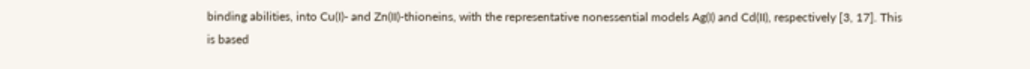binding abilities, into Cu(I)- and Zn(II)-thioneins, with the representative nonessential models Ag(I) and Cd(II), respectively [3, 17]. This is based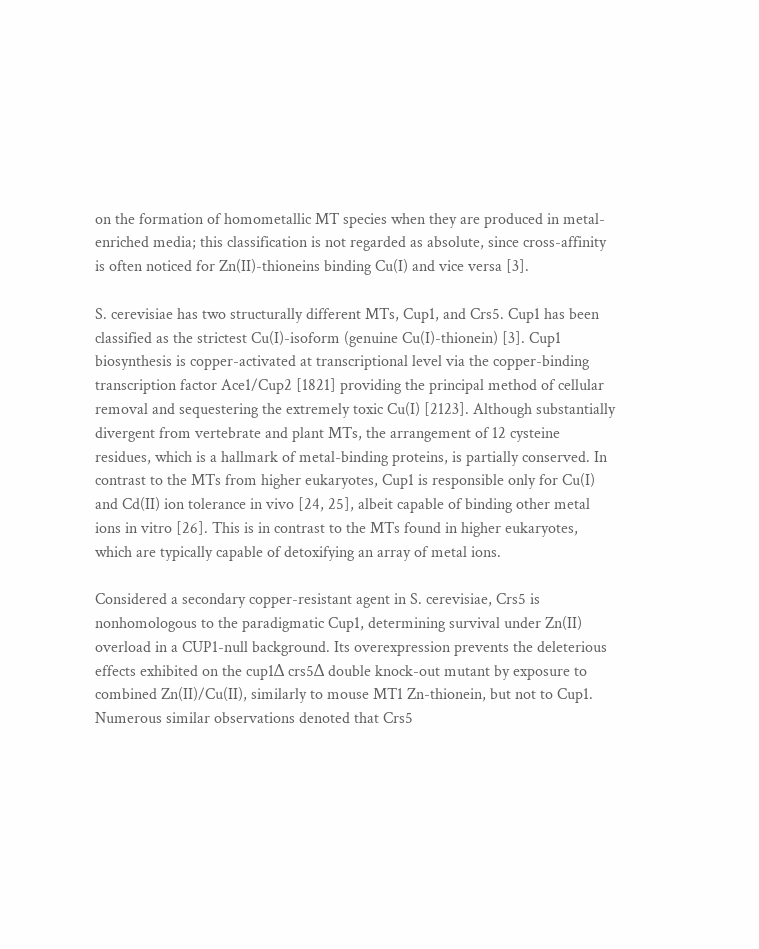on the formation of homometallic MT species when they are produced in metal-enriched media; this classification is not regarded as absolute, since cross-affinity is often noticed for Zn(II)-thioneins binding Cu(I) and vice versa [3].

S. cerevisiae has two structurally different MTs, Cup1, and Crs5. Cup1 has been classified as the strictest Cu(I)-isoform (genuine Cu(I)-thionein) [3]. Cup1 biosynthesis is copper-activated at transcriptional level via the copper-binding transcription factor Ace1/Cup2 [1821] providing the principal method of cellular removal and sequestering the extremely toxic Cu(I) [2123]. Although substantially divergent from vertebrate and plant MTs, the arrangement of 12 cysteine residues, which is a hallmark of metal-binding proteins, is partially conserved. In contrast to the MTs from higher eukaryotes, Cup1 is responsible only for Cu(I) and Cd(II) ion tolerance in vivo [24, 25], albeit capable of binding other metal ions in vitro [26]. This is in contrast to the MTs found in higher eukaryotes, which are typically capable of detoxifying an array of metal ions.

Considered a secondary copper-resistant agent in S. cerevisiae, Crs5 is nonhomologous to the paradigmatic Cup1, determining survival under Zn(II) overload in a CUP1-null background. Its overexpression prevents the deleterious effects exhibited on the cup1Δ crs5Δ double knock-out mutant by exposure to combined Zn(II)/Cu(II), similarly to mouse MT1 Zn-thionein, but not to Cup1. Numerous similar observations denoted that Crs5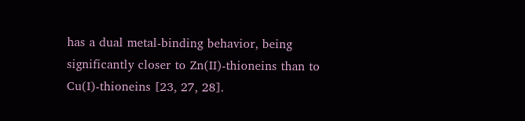has a dual metal-binding behavior, being significantly closer to Zn(II)-thioneins than to Cu(I)-thioneins [23, 27, 28].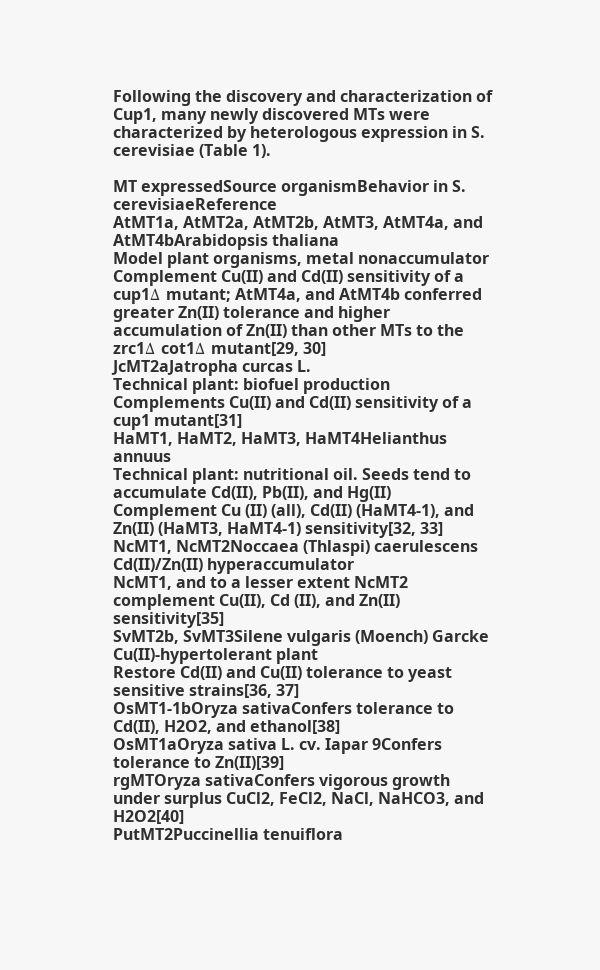Following the discovery and characterization of Cup1, many newly discovered MTs were characterized by heterologous expression in S. cerevisiae (Table 1).

MT expressedSource organismBehavior in S. cerevisiaeReference
AtMT1a, AtMT2a, AtMT2b, AtMT3, AtMT4a, and AtMT4bArabidopsis thaliana
Model plant organisms, metal nonaccumulator
Complement Cu(II) and Cd(II) sensitivity of a cup1Δ mutant; AtMT4a, and AtMT4b conferred greater Zn(II) tolerance and higher accumulation of Zn(II) than other MTs to the zrc1Δ cot1Δ mutant[29, 30]
JcMT2aJatropha curcas L.
Technical plant: biofuel production
Complements Cu(II) and Cd(II) sensitivity of a cup1 mutant[31]
HaMT1, HaMT2, HaMT3, HaMT4Helianthus annuus
Technical plant: nutritional oil. Seeds tend to accumulate Cd(II), Pb(II), and Hg(II)
Complement Cu (II) (all), Cd(II) (HaMT4-1), and Zn(II) (HaMT3, HaMT4-1) sensitivity[32, 33]
NcMT1, NcMT2Noccaea (Thlaspi) caerulescens
Cd(II)/Zn(II) hyperaccumulator
NcMT1, and to a lesser extent NcMT2 complement Cu(II), Cd (II), and Zn(II) sensitivity[35]
SvMT2b, SvMT3Silene vulgaris (Moench) Garcke
Cu(II)-hypertolerant plant
Restore Cd(II) and Cu(II) tolerance to yeast sensitive strains[36, 37]
OsMT1-1bOryza sativaConfers tolerance to Cd(II), H2O2, and ethanol[38]
OsMT1aOryza sativa L. cv. Iapar 9Confers tolerance to Zn(II)[39]
rgMTOryza sativaConfers vigorous growth under surplus CuCl2, FeCl2, NaCl, NaHCO3, and H2O2[40]
PutMT2Puccinellia tenuiflora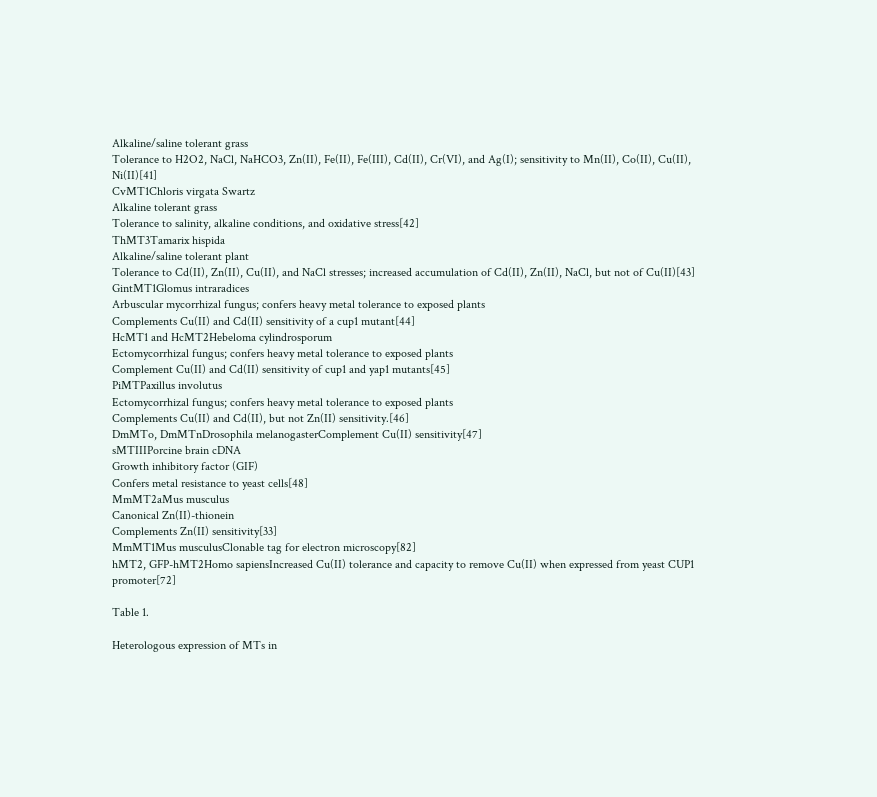Alkaline/saline tolerant grass
Tolerance to H2O2, NaCl, NaHCO3, Zn(II), Fe(II), Fe(III), Cd(II), Cr(VI), and Ag(I); sensitivity to Mn(II), Co(II), Cu(II), Ni(II)[41]
CvMT1Chloris virgata Swartz
Alkaline tolerant grass
Tolerance to salinity, alkaline conditions, and oxidative stress[42]
ThMT3Tamarix hispida
Alkaline/saline tolerant plant
Tolerance to Cd(II), Zn(II), Cu(II), and NaCl stresses; increased accumulation of Cd(II), Zn(II), NaCl, but not of Cu(II)[43]
GintMT1Glomus intraradices
Arbuscular mycorrhizal fungus; confers heavy metal tolerance to exposed plants
Complements Cu(II) and Cd(II) sensitivity of a cup1 mutant[44]
HcMT1 and HcMT2Hebeloma cylindrosporum
Ectomycorrhizal fungus; confers heavy metal tolerance to exposed plants
Complement Cu(II) and Cd(II) sensitivity of cup1 and yap1 mutants[45]
PiMTPaxillus involutus
Ectomycorrhizal fungus; confers heavy metal tolerance to exposed plants
Complements Cu(II) and Cd(II), but not Zn(II) sensitivity.[46]
DmMTo, DmMTnDrosophila melanogasterComplement Cu(II) sensitivity[47]
sMTIIIPorcine brain cDNA
Growth inhibitory factor (GIF)
Confers metal resistance to yeast cells[48]
MmMT2aMus musculus
Canonical Zn(II)-thionein
Complements Zn(II) sensitivity[33]
MmMT1Mus musculusClonable tag for electron microscopy[82]
hMT2, GFP-hMT2Homo sapiensIncreased Cu(II) tolerance and capacity to remove Cu(II) when expressed from yeast CUP1 promoter[72]

Table 1.

Heterologous expression of MTs in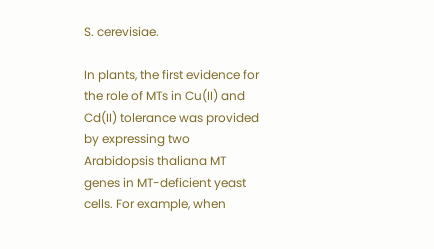S. cerevisiae.

In plants, the first evidence for the role of MTs in Cu(II) and Cd(II) tolerance was provided by expressing two Arabidopsis thaliana MT genes in MT-deficient yeast cells. For example, when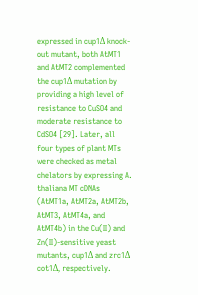expressed in cup1Δ knock-out mutant, both AtMT1 and AtMT2 complemented the cup1Δ mutation by providing a high level of resistance to CuSO4 and moderate resistance to CdSO4 [29]. Later, all four types of plant MTs were checked as metal chelators by expressing A. thaliana MT cDNAs (AtMT1a, AtMT2a, AtMT2b, AtMT3, AtMT4a, and AtMT4b) in the Cu(II) and Zn(II)-sensitive yeast mutants, cup1Δ and zrc1Δ cot1Δ, respectively.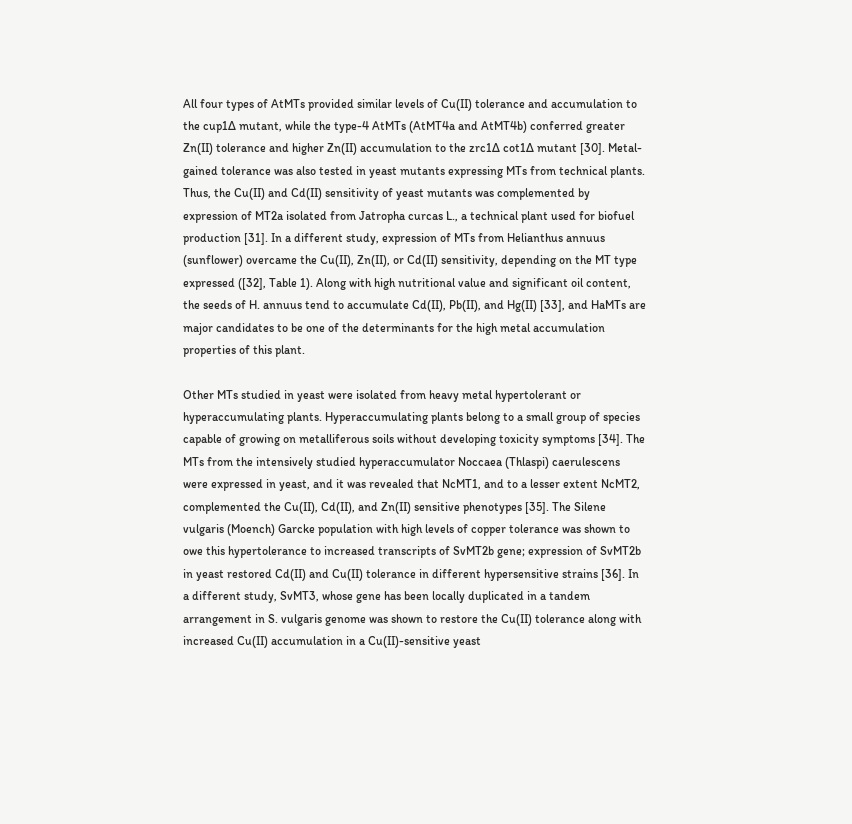All four types of AtMTs provided similar levels of Cu(II) tolerance and accumulation to the cup1Δ mutant, while the type-4 AtMTs (AtMT4a and AtMT4b) conferred greater Zn(II) tolerance and higher Zn(II) accumulation to the zrc1Δ cot1Δ mutant [30]. Metal-gained tolerance was also tested in yeast mutants expressing MTs from technical plants. Thus, the Cu(II) and Cd(II) sensitivity of yeast mutants was complemented by expression of MT2a isolated from Jatropha curcas L., a technical plant used for biofuel production [31]. In a different study, expression of MTs from Helianthus annuus (sunflower) overcame the Cu(II), Zn(II), or Cd(II) sensitivity, depending on the MT type expressed ([32], Table 1). Along with high nutritional value and significant oil content, the seeds of H. annuus tend to accumulate Cd(II), Pb(II), and Hg(II) [33], and HaMTs are major candidates to be one of the determinants for the high metal accumulation properties of this plant.

Other MTs studied in yeast were isolated from heavy metal hypertolerant or hyperaccumulating plants. Hyperaccumulating plants belong to a small group of species capable of growing on metalliferous soils without developing toxicity symptoms [34]. The MTs from the intensively studied hyperaccumulator Noccaea (Thlaspi) caerulescens were expressed in yeast, and it was revealed that NcMT1, and to a lesser extent NcMT2, complemented the Cu(II), Cd(II), and Zn(II) sensitive phenotypes [35]. The Silene vulgaris (Moench) Garcke population with high levels of copper tolerance was shown to owe this hypertolerance to increased transcripts of SvMT2b gene; expression of SvMT2b in yeast restored Cd(II) and Cu(II) tolerance in different hypersensitive strains [36]. In a different study, SvMT3, whose gene has been locally duplicated in a tandem arrangement in S. vulgaris genome was shown to restore the Cu(II) tolerance along with increased Cu(II) accumulation in a Cu(II)-sensitive yeast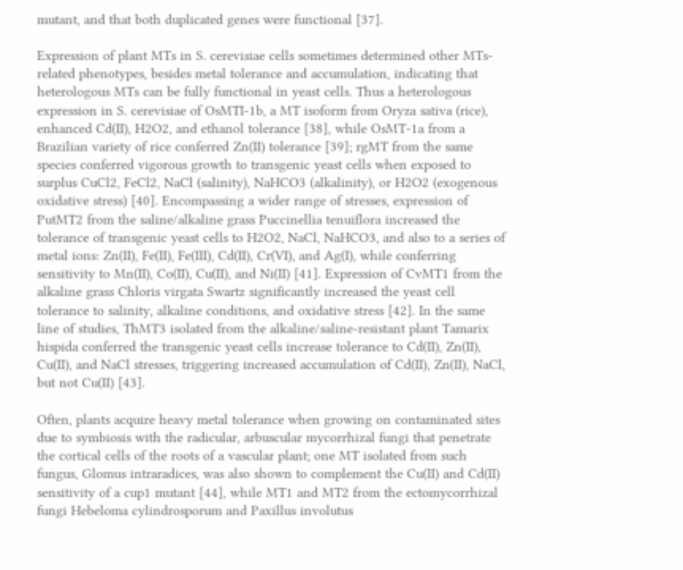mutant, and that both duplicated genes were functional [37].

Expression of plant MTs in S. cerevisiae cells sometimes determined other MTs-related phenotypes, besides metal tolerance and accumulation, indicating that heterologous MTs can be fully functional in yeast cells. Thus a heterologous expression in S. cerevisiae of OsMTI-1b, a MT isoform from Oryza sativa (rice), enhanced Cd(II), H2O2, and ethanol tolerance [38], while OsMT-1a from a Brazilian variety of rice conferred Zn(II) tolerance [39]; rgMT from the same species conferred vigorous growth to transgenic yeast cells when exposed to surplus CuCl2, FeCl2, NaCl (salinity), NaHCO3 (alkalinity), or H2O2 (exogenous oxidative stress) [40]. Encompassing a wider range of stresses, expression of PutMT2 from the saline/alkaline grass Puccinellia tenuiflora increased the tolerance of transgenic yeast cells to H2O2, NaCl, NaHCO3, and also to a series of metal ions: Zn(II), Fe(II), Fe(III), Cd(II), Cr(VI), and Ag(I), while conferring sensitivity to Mn(II), Co(II), Cu(II), and Ni(II) [41]. Expression of CvMT1 from the alkaline grass Chloris virgata Swartz significantly increased the yeast cell tolerance to salinity, alkaline conditions, and oxidative stress [42]. In the same line of studies, ThMT3 isolated from the alkaline/saline-resistant plant Tamarix hispida conferred the transgenic yeast cells increase tolerance to Cd(II), Zn(II), Cu(II), and NaCl stresses, triggering increased accumulation of Cd(II), Zn(II), NaCl, but not Cu(II) [43].

Often, plants acquire heavy metal tolerance when growing on contaminated sites due to symbiosis with the radicular, arbuscular mycorrhizal fungi that penetrate the cortical cells of the roots of a vascular plant; one MT isolated from such fungus, Glomus intraradices, was also shown to complement the Cu(II) and Cd(II) sensitivity of a cup1 mutant [44], while MT1 and MT2 from the ectomycorrhizal fungi Hebeloma cylindrosporum and Paxillus involutus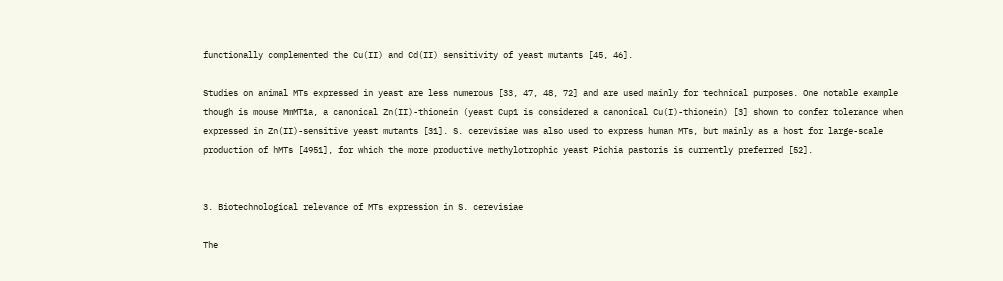functionally complemented the Cu(II) and Cd(II) sensitivity of yeast mutants [45, 46].

Studies on animal MTs expressed in yeast are less numerous [33, 47, 48, 72] and are used mainly for technical purposes. One notable example though is mouse MmMT1a, a canonical Zn(II)-thionein (yeast Cup1 is considered a canonical Cu(I)-thionein) [3] shown to confer tolerance when expressed in Zn(II)-sensitive yeast mutants [31]. S. cerevisiae was also used to express human MTs, but mainly as a host for large-scale production of hMTs [4951], for which the more productive methylotrophic yeast Pichia pastoris is currently preferred [52].


3. Biotechnological relevance of MTs expression in S. cerevisiae

The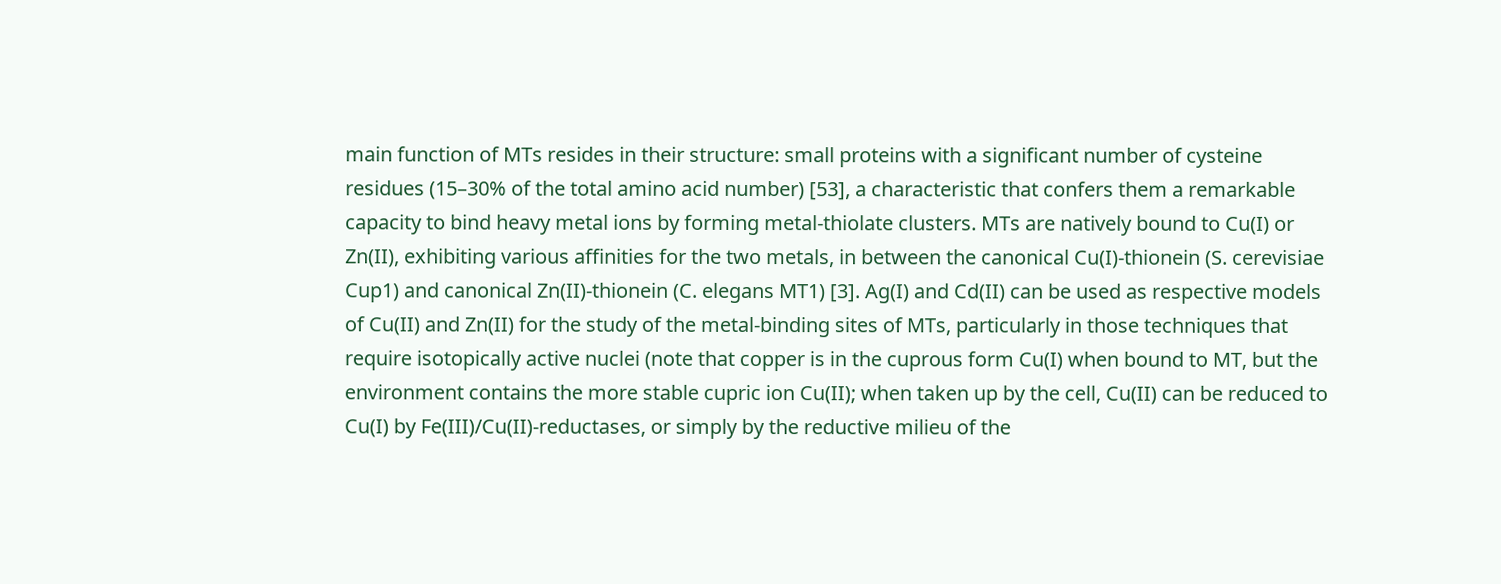main function of MTs resides in their structure: small proteins with a significant number of cysteine residues (15–30% of the total amino acid number) [53], a characteristic that confers them a remarkable capacity to bind heavy metal ions by forming metal-thiolate clusters. MTs are natively bound to Cu(I) or Zn(II), exhibiting various affinities for the two metals, in between the canonical Cu(I)-thionein (S. cerevisiae Cup1) and canonical Zn(II)-thionein (C. elegans MT1) [3]. Ag(I) and Cd(II) can be used as respective models of Cu(II) and Zn(II) for the study of the metal-binding sites of MTs, particularly in those techniques that require isotopically active nuclei (note that copper is in the cuprous form Cu(I) when bound to MT, but the environment contains the more stable cupric ion Cu(II); when taken up by the cell, Cu(II) can be reduced to Cu(I) by Fe(III)/Cu(II)-reductases, or simply by the reductive milieu of the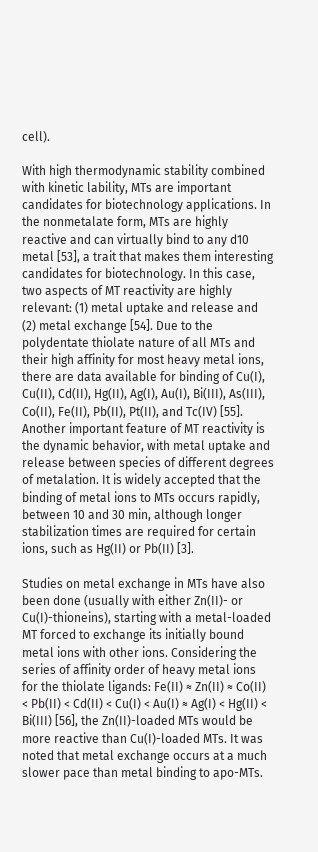cell).

With high thermodynamic stability combined with kinetic lability, MTs are important candidates for biotechnology applications. In the nonmetalate form, MTs are highly reactive and can virtually bind to any d10 metal [53], a trait that makes them interesting candidates for biotechnology. In this case, two aspects of MT reactivity are highly relevant: (1) metal uptake and release and (2) metal exchange [54]. Due to the polydentate thiolate nature of all MTs and their high affinity for most heavy metal ions, there are data available for binding of Cu(I), Cu(II), Cd(II), Hg(II), Ag(I), Au(I), Bi(III), As(III), Co(II), Fe(II), Pb(II), Pt(II), and Tc(IV) [55]. Another important feature of MT reactivity is the dynamic behavior, with metal uptake and release between species of different degrees of metalation. It is widely accepted that the binding of metal ions to MTs occurs rapidly, between 10 and 30 min, although longer stabilization times are required for certain ions, such as Hg(II) or Pb(II) [3].

Studies on metal exchange in MTs have also been done (usually with either Zn(II)- or Cu(I)-thioneins), starting with a metal-loaded MT forced to exchange its initially bound metal ions with other ions. Considering the series of affinity order of heavy metal ions for the thiolate ligands: Fe(II) ≈ Zn(II) ≈ Co(II) < Pb(II) < Cd(II) < Cu(I) < Au(I) ≈ Ag(I) < Hg(II) < Bi(III) [56], the Zn(II)-loaded MTs would be more reactive than Cu(I)-loaded MTs. It was noted that metal exchange occurs at a much slower pace than metal binding to apo-MTs.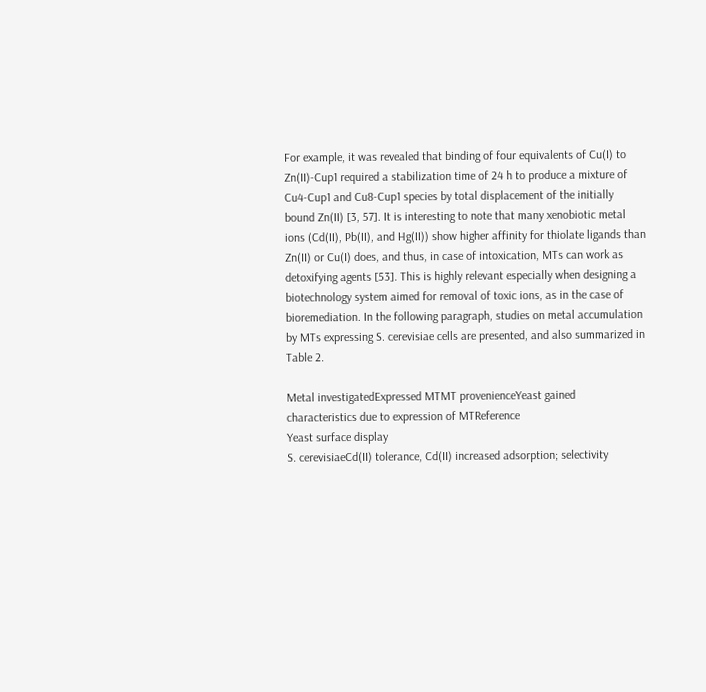For example, it was revealed that binding of four equivalents of Cu(I) to Zn(II)-Cup1 required a stabilization time of 24 h to produce a mixture of Cu4-Cup1 and Cu8-Cup1 species by total displacement of the initially bound Zn(II) [3, 57]. It is interesting to note that many xenobiotic metal ions (Cd(II), Pb(II), and Hg(II)) show higher affinity for thiolate ligands than Zn(II) or Cu(I) does, and thus, in case of intoxication, MTs can work as detoxifying agents [53]. This is highly relevant especially when designing a biotechnology system aimed for removal of toxic ions, as in the case of bioremediation. In the following paragraph, studies on metal accumulation by MTs expressing S. cerevisiae cells are presented, and also summarized in Table 2.

Metal investigatedExpressed MTMT provenienceYeast gained characteristics due to expression of MTReference
Yeast surface display
S. cerevisiaeCd(II) tolerance, Cd(II) increased adsorption; selectivity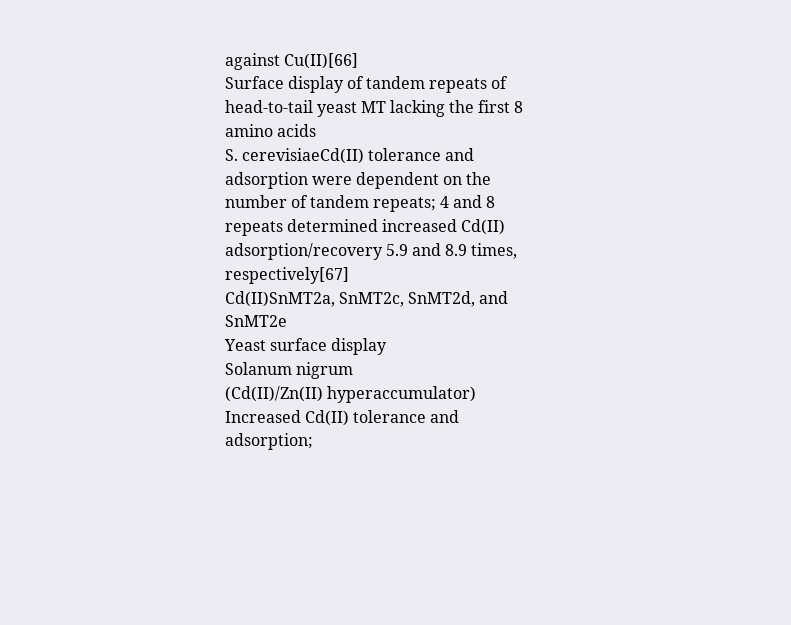against Cu(II)[66]
Surface display of tandem repeats of head-to-tail yeast MT lacking the first 8 amino acids
S. cerevisiaeCd(II) tolerance and adsorption were dependent on the number of tandem repeats; 4 and 8 repeats determined increased Cd(II) adsorption/recovery 5.9 and 8.9 times, respectively[67]
Cd(II)SnMT2a, SnMT2c, SnMT2d, and SnMT2e
Yeast surface display
Solanum nigrum
(Cd(II)/Zn(II) hyperaccumulator)
Increased Cd(II) tolerance and adsorption;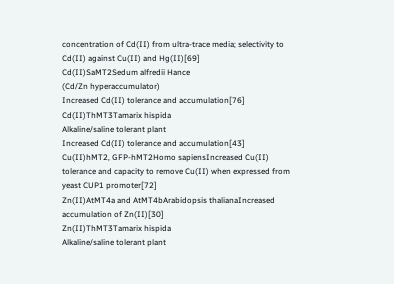concentration of Cd(II) from ultra-trace media; selectivity to Cd(II) against Cu(II) and Hg(II)[69]
Cd(II)SaMT2Sedum alfredii Hance
(Cd/Zn hyperaccumulator)
Increased Cd(II) tolerance and accumulation[76]
Cd(II)ThMT3Tamarix hispida
Alkaline/saline tolerant plant
Increased Cd(II) tolerance and accumulation[43]
Cu(II)hMT2, GFP-hMT2Homo sapiensIncreased Cu(II) tolerance and capacity to remove Cu(II) when expressed from yeast CUP1 promoter[72]
Zn(II)AtMT4a and AtMT4bArabidopsis thalianaIncreased accumulation of Zn(II)[30]
Zn(II)ThMT3Tamarix hispida
Alkaline/saline tolerant plant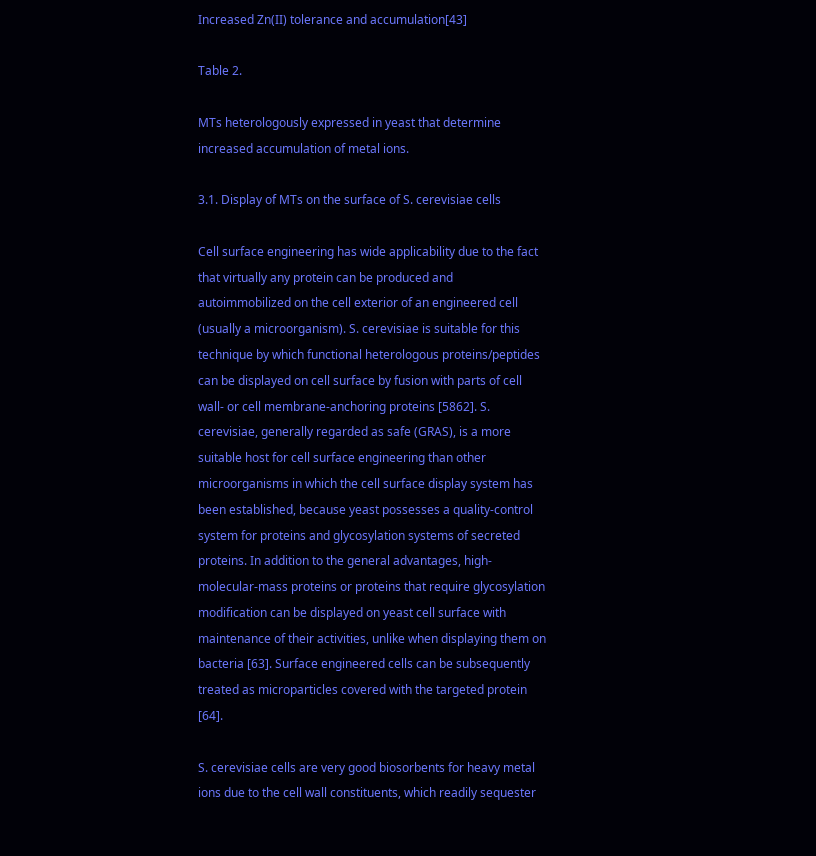Increased Zn(II) tolerance and accumulation[43]

Table 2.

MTs heterologously expressed in yeast that determine increased accumulation of metal ions.

3.1. Display of MTs on the surface of S. cerevisiae cells

Cell surface engineering has wide applicability due to the fact that virtually any protein can be produced and autoimmobilized on the cell exterior of an engineered cell (usually a microorganism). S. cerevisiae is suitable for this technique by which functional heterologous proteins/peptides can be displayed on cell surface by fusion with parts of cell wall- or cell membrane-anchoring proteins [5862]. S. cerevisiae, generally regarded as safe (GRAS), is a more suitable host for cell surface engineering than other microorganisms in which the cell surface display system has been established, because yeast possesses a quality-control system for proteins and glycosylation systems of secreted proteins. In addition to the general advantages, high-molecular-mass proteins or proteins that require glycosylation modification can be displayed on yeast cell surface with maintenance of their activities, unlike when displaying them on bacteria [63]. Surface engineered cells can be subsequently treated as microparticles covered with the targeted protein [64].

S. cerevisiae cells are very good biosorbents for heavy metal ions due to the cell wall constituents, which readily sequester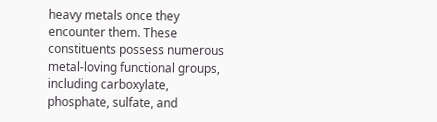heavy metals once they encounter them. These constituents possess numerous metal-loving functional groups, including carboxylate, phosphate, sulfate, and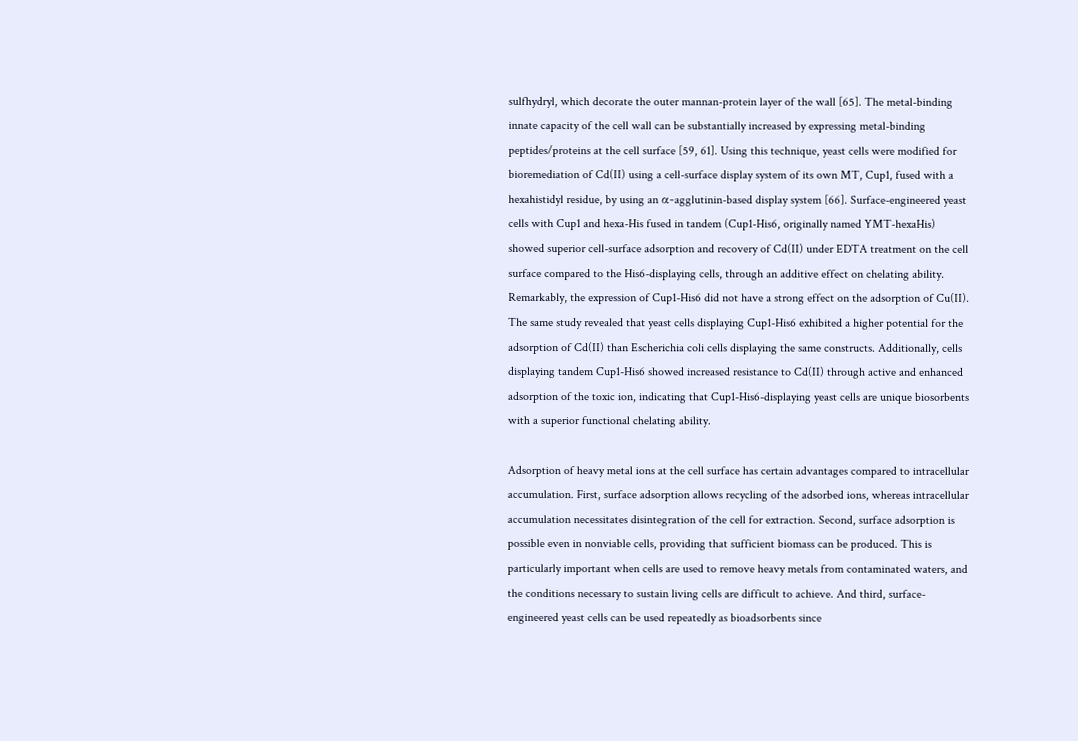sulfhydryl, which decorate the outer mannan-protein layer of the wall [65]. The metal-binding innate capacity of the cell wall can be substantially increased by expressing metal-binding peptides/proteins at the cell surface [59, 61]. Using this technique, yeast cells were modified for bioremediation of Cd(II) using a cell-surface display system of its own MT, Cup1, fused with a hexahistidyl residue, by using an α-agglutinin-based display system [66]. Surface-engineered yeast cells with Cup1 and hexa-His fused in tandem (Cup1-His6, originally named YMT-hexaHis) showed superior cell-surface adsorption and recovery of Cd(II) under EDTA treatment on the cell surface compared to the His6-displaying cells, through an additive effect on chelating ability. Remarkably, the expression of Cup1-His6 did not have a strong effect on the adsorption of Cu(II). The same study revealed that yeast cells displaying Cup1-His6 exhibited a higher potential for the adsorption of Cd(II) than Escherichia coli cells displaying the same constructs. Additionally, cells displaying tandem Cup1-His6 showed increased resistance to Cd(II) through active and enhanced adsorption of the toxic ion, indicating that Cup1-His6-displaying yeast cells are unique biosorbents with a superior functional chelating ability.

Adsorption of heavy metal ions at the cell surface has certain advantages compared to intracellular accumulation. First, surface adsorption allows recycling of the adsorbed ions, whereas intracellular accumulation necessitates disintegration of the cell for extraction. Second, surface adsorption is possible even in nonviable cells, providing that sufficient biomass can be produced. This is particularly important when cells are used to remove heavy metals from contaminated waters, and the conditions necessary to sustain living cells are difficult to achieve. And third, surface-engineered yeast cells can be used repeatedly as bioadsorbents since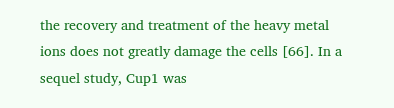the recovery and treatment of the heavy metal ions does not greatly damage the cells [66]. In a sequel study, Cup1 was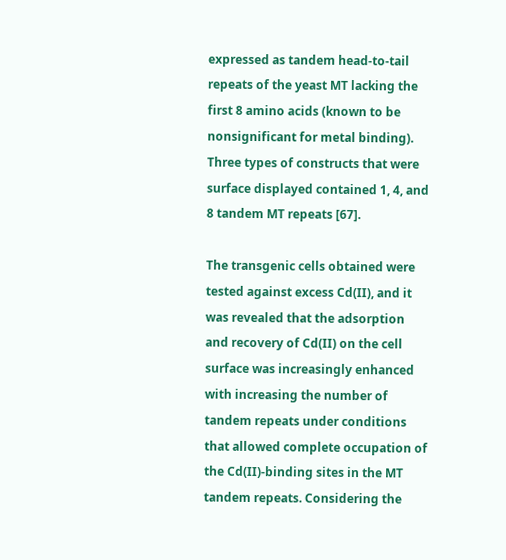expressed as tandem head-to-tail repeats of the yeast MT lacking the first 8 amino acids (known to be nonsignificant for metal binding). Three types of constructs that were surface displayed contained 1, 4, and 8 tandem MT repeats [67].

The transgenic cells obtained were tested against excess Cd(II), and it was revealed that the adsorption and recovery of Cd(II) on the cell surface was increasingly enhanced with increasing the number of tandem repeats under conditions that allowed complete occupation of the Cd(II)-binding sites in the MT tandem repeats. Considering the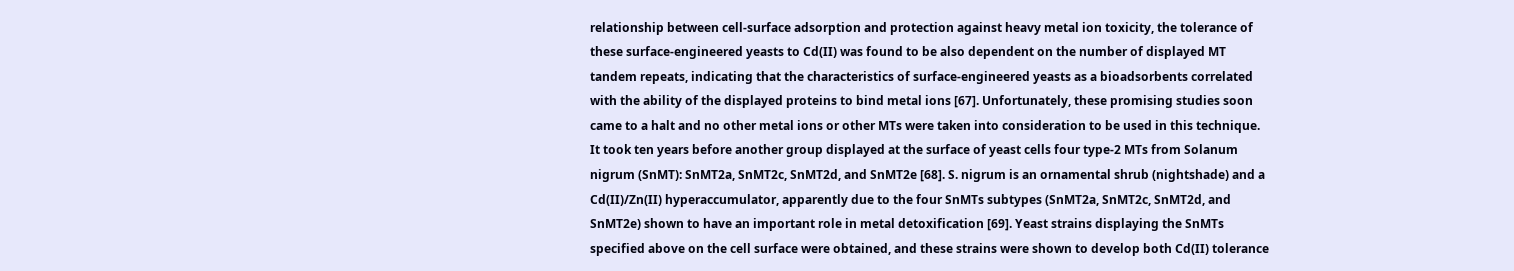relationship between cell-surface adsorption and protection against heavy metal ion toxicity, the tolerance of these surface-engineered yeasts to Cd(II) was found to be also dependent on the number of displayed MT tandem repeats, indicating that the characteristics of surface-engineered yeasts as a bioadsorbents correlated with the ability of the displayed proteins to bind metal ions [67]. Unfortunately, these promising studies soon came to a halt and no other metal ions or other MTs were taken into consideration to be used in this technique. It took ten years before another group displayed at the surface of yeast cells four type-2 MTs from Solanum nigrum (SnMT): SnMT2a, SnMT2c, SnMT2d, and SnMT2e [68]. S. nigrum is an ornamental shrub (nightshade) and a Cd(II)/Zn(II) hyperaccumulator, apparently due to the four SnMTs subtypes (SnMT2a, SnMT2c, SnMT2d, and SnMT2e) shown to have an important role in metal detoxification [69]. Yeast strains displaying the SnMTs specified above on the cell surface were obtained, and these strains were shown to develop both Cd(II) tolerance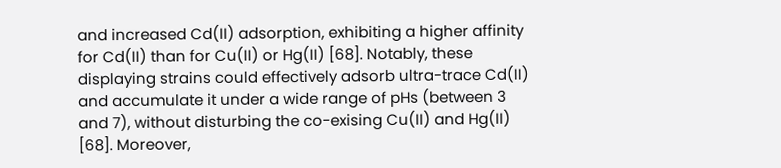and increased Cd(II) adsorption, exhibiting a higher affinity for Cd(II) than for Cu(II) or Hg(II) [68]. Notably, these displaying strains could effectively adsorb ultra-trace Cd(II) and accumulate it under a wide range of pHs (between 3 and 7), without disturbing the co-exising Cu(II) and Hg(II) [68]. Moreover,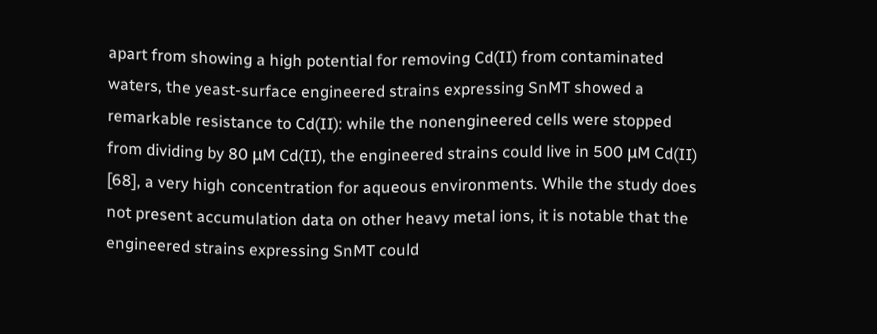apart from showing a high potential for removing Cd(II) from contaminated waters, the yeast-surface engineered strains expressing SnMT showed a remarkable resistance to Cd(II): while the nonengineered cells were stopped from dividing by 80 μM Cd(II), the engineered strains could live in 500 μM Cd(II) [68], a very high concentration for aqueous environments. While the study does not present accumulation data on other heavy metal ions, it is notable that the engineered strains expressing SnMT could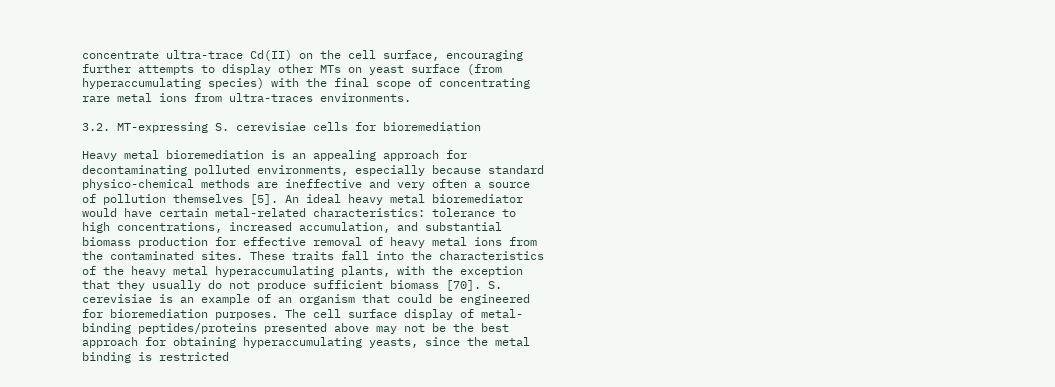concentrate ultra-trace Cd(II) on the cell surface, encouraging further attempts to display other MTs on yeast surface (from hyperaccumulating species) with the final scope of concentrating rare metal ions from ultra-traces environments.

3.2. MT-expressing S. cerevisiae cells for bioremediation

Heavy metal bioremediation is an appealing approach for decontaminating polluted environments, especially because standard physico-chemical methods are ineffective and very often a source of pollution themselves [5]. An ideal heavy metal bioremediator would have certain metal-related characteristics: tolerance to high concentrations, increased accumulation, and substantial biomass production for effective removal of heavy metal ions from the contaminated sites. These traits fall into the characteristics of the heavy metal hyperaccumulating plants, with the exception that they usually do not produce sufficient biomass [70]. S. cerevisiae is an example of an organism that could be engineered for bioremediation purposes. The cell surface display of metal-binding peptides/proteins presented above may not be the best approach for obtaining hyperaccumulating yeasts, since the metal binding is restricted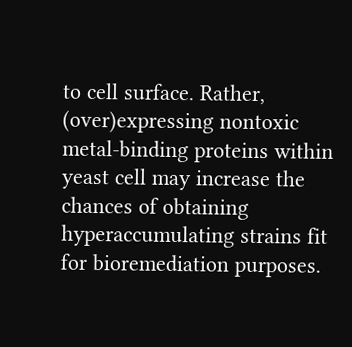to cell surface. Rather, (over)expressing nontoxic metal-binding proteins within yeast cell may increase the chances of obtaining hyperaccumulating strains fit for bioremediation purposes.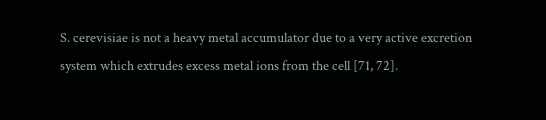S. cerevisiae is not a heavy metal accumulator due to a very active excretion system which extrudes excess metal ions from the cell [71, 72].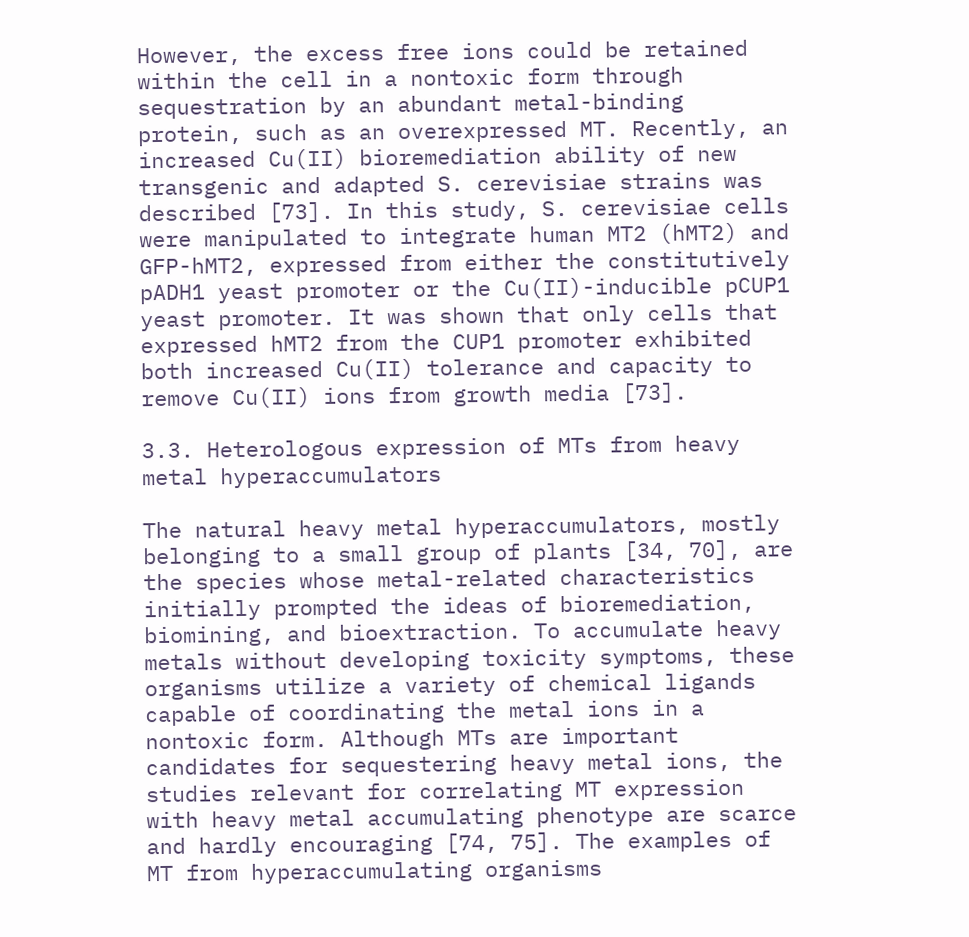However, the excess free ions could be retained within the cell in a nontoxic form through sequestration by an abundant metal-binding protein, such as an overexpressed MT. Recently, an increased Cu(II) bioremediation ability of new transgenic and adapted S. cerevisiae strains was described [73]. In this study, S. cerevisiae cells were manipulated to integrate human MT2 (hMT2) and GFP-hMT2, expressed from either the constitutively pADH1 yeast promoter or the Cu(II)-inducible pCUP1 yeast promoter. It was shown that only cells that expressed hMT2 from the CUP1 promoter exhibited both increased Cu(II) tolerance and capacity to remove Cu(II) ions from growth media [73].

3.3. Heterologous expression of MTs from heavy metal hyperaccumulators

The natural heavy metal hyperaccumulators, mostly belonging to a small group of plants [34, 70], are the species whose metal-related characteristics initially prompted the ideas of bioremediation, biomining, and bioextraction. To accumulate heavy metals without developing toxicity symptoms, these organisms utilize a variety of chemical ligands capable of coordinating the metal ions in a nontoxic form. Although MTs are important candidates for sequestering heavy metal ions, the studies relevant for correlating MT expression with heavy metal accumulating phenotype are scarce and hardly encouraging [74, 75]. The examples of MT from hyperaccumulating organisms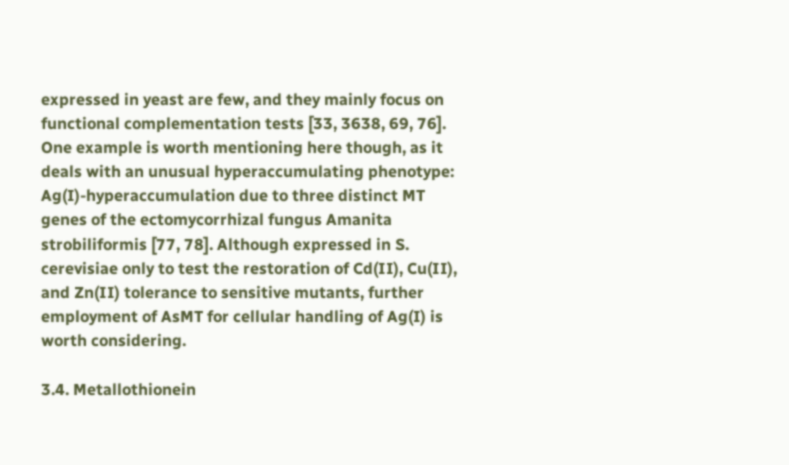expressed in yeast are few, and they mainly focus on functional complementation tests [33, 3638, 69, 76]. One example is worth mentioning here though, as it deals with an unusual hyperaccumulating phenotype: Ag(I)-hyperaccumulation due to three distinct MT genes of the ectomycorrhizal fungus Amanita strobiliformis [77, 78]. Although expressed in S. cerevisiae only to test the restoration of Cd(II), Cu(II), and Zn(II) tolerance to sensitive mutants, further employment of AsMT for cellular handling of Ag(I) is worth considering.

3.4. Metallothionein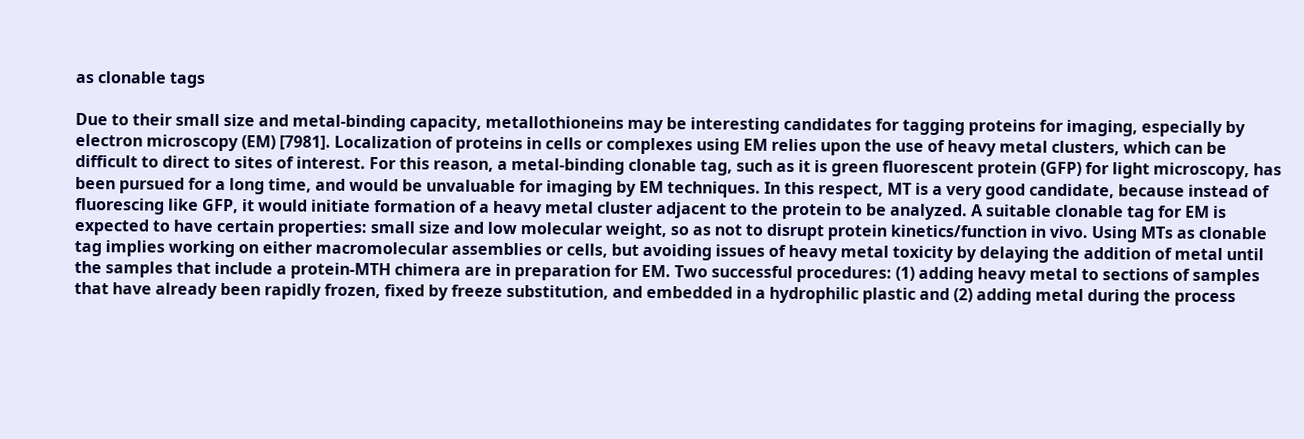as clonable tags

Due to their small size and metal-binding capacity, metallothioneins may be interesting candidates for tagging proteins for imaging, especially by electron microscopy (EM) [7981]. Localization of proteins in cells or complexes using EM relies upon the use of heavy metal clusters, which can be difficult to direct to sites of interest. For this reason, a metal-binding clonable tag, such as it is green fluorescent protein (GFP) for light microscopy, has been pursued for a long time, and would be unvaluable for imaging by EM techniques. In this respect, MT is a very good candidate, because instead of fluorescing like GFP, it would initiate formation of a heavy metal cluster adjacent to the protein to be analyzed. A suitable clonable tag for EM is expected to have certain properties: small size and low molecular weight, so as not to disrupt protein kinetics/function in vivo. Using MTs as clonable tag implies working on either macromolecular assemblies or cells, but avoiding issues of heavy metal toxicity by delaying the addition of metal until the samples that include a protein-MTH chimera are in preparation for EM. Two successful procedures: (1) adding heavy metal to sections of samples that have already been rapidly frozen, fixed by freeze substitution, and embedded in a hydrophilic plastic and (2) adding metal during the process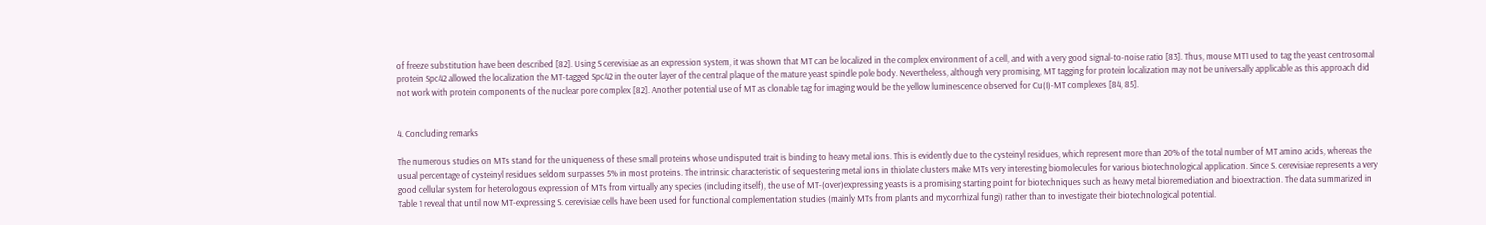of freeze substitution have been described [82]. Using S cerevisiae as an expression system, it was shown that MT can be localized in the complex environment of a cell, and with a very good signal-to-noise ratio [83]. Thus, mouse MT1 used to tag the yeast centrosomal protein Spc42 allowed the localization the MT-tagged Spc42 in the outer layer of the central plaque of the mature yeast spindle pole body. Nevertheless, although very promising, MT tagging for protein localization may not be universally applicable as this approach did not work with protein components of the nuclear pore complex [82]. Another potential use of MT as clonable tag for imaging would be the yellow luminescence observed for Cu(I)-MT complexes [84, 85].


4. Concluding remarks

The numerous studies on MTs stand for the uniqueness of these small proteins whose undisputed trait is binding to heavy metal ions. This is evidently due to the cysteinyl residues, which represent more than 20% of the total number of MT amino acids, whereas the usual percentage of cysteinyl residues seldom surpasses 5% in most proteins. The intrinsic characteristic of sequestering metal ions in thiolate clusters make MTs very interesting biomolecules for various biotechnological application. Since S. cerevisiae represents a very good cellular system for heterologous expression of MTs from virtually any species (including itself), the use of MT-(over)expressing yeasts is a promising starting point for biotechniques such as heavy metal bioremediation and bioextraction. The data summarized in Table 1 reveal that until now MT-expressing S. cerevisiae cells have been used for functional complementation studies (mainly MTs from plants and mycorrhizal fungi) rather than to investigate their biotechnological potential.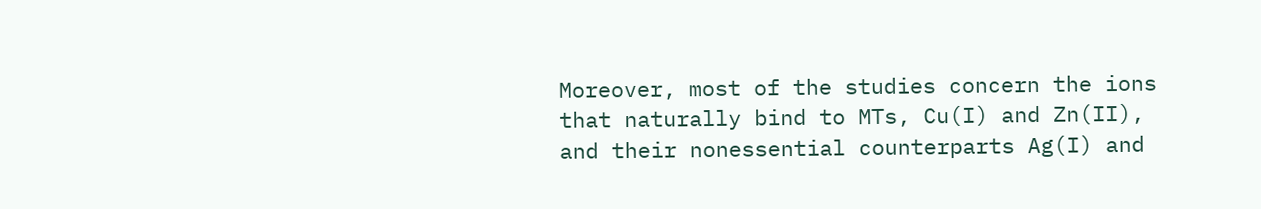Moreover, most of the studies concern the ions that naturally bind to MTs, Cu(I) and Zn(II), and their nonessential counterparts Ag(I) and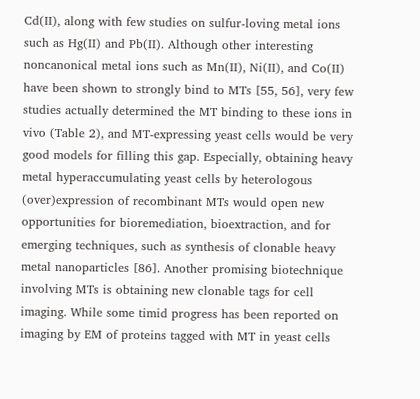Cd(II), along with few studies on sulfur-loving metal ions such as Hg(II) and Pb(II). Although other interesting noncanonical metal ions such as Mn(II), Ni(II), and Co(II) have been shown to strongly bind to MTs [55, 56], very few studies actually determined the MT binding to these ions in vivo (Table 2), and MT-expressing yeast cells would be very good models for filling this gap. Especially, obtaining heavy metal hyperaccumulating yeast cells by heterologous (over)expression of recombinant MTs would open new opportunities for bioremediation, bioextraction, and for emerging techniques, such as synthesis of clonable heavy metal nanoparticles [86]. Another promising biotechnique involving MTs is obtaining new clonable tags for cell imaging. While some timid progress has been reported on imaging by EM of proteins tagged with MT in yeast cells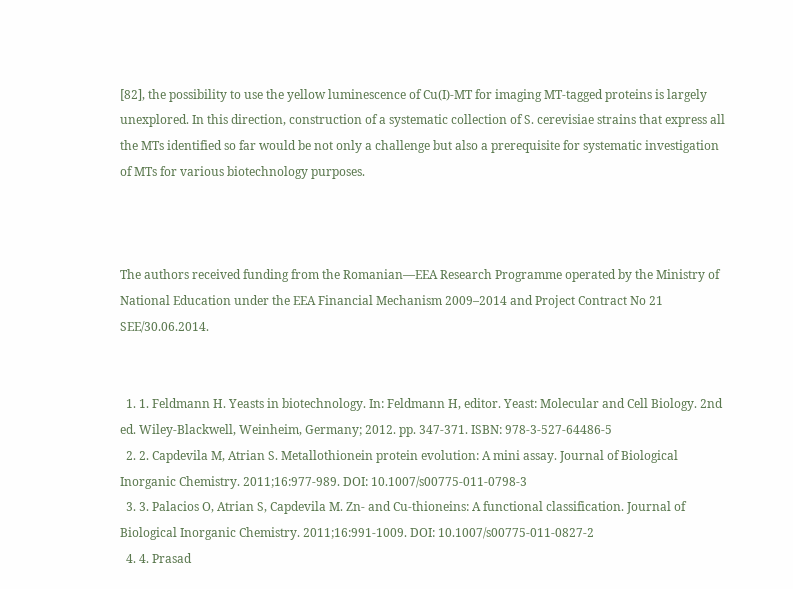[82], the possibility to use the yellow luminescence of Cu(I)-MT for imaging MT-tagged proteins is largely unexplored. In this direction, construction of a systematic collection of S. cerevisiae strains that express all the MTs identified so far would be not only a challenge but also a prerequisite for systematic investigation of MTs for various biotechnology purposes.



The authors received funding from the Romanian—EEA Research Programme operated by the Ministry of National Education under the EEA Financial Mechanism 2009–2014 and Project Contract No 21 SEE/30.06.2014.


  1. 1. Feldmann H. Yeasts in biotechnology. In: Feldmann H, editor. Yeast: Molecular and Cell Biology. 2nd ed. Wiley-Blackwell, Weinheim, Germany; 2012. pp. 347-371. ISBN: 978-3-527-64486-5
  2. 2. Capdevila M, Atrian S. Metallothionein protein evolution: A mini assay. Journal of Biological Inorganic Chemistry. 2011;16:977-989. DOI: 10.1007/s00775-011-0798-3
  3. 3. Palacios O, Atrian S, Capdevila M. Zn- and Cu-thioneins: A functional classification. Journal of Biological Inorganic Chemistry. 2011;16:991-1009. DOI: 10.1007/s00775-011-0827-2
  4. 4. Prasad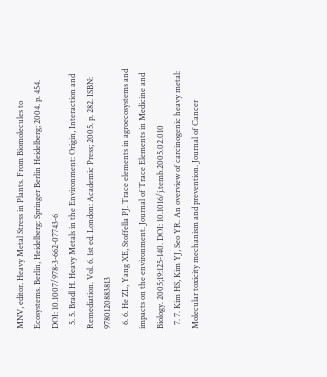MNV, editor. Heavy Metal Stress in Plants. From Biomolecules to Ecosystems. Berlin, Heidelberg: Springer Berlin Heidelberg; 2004. p. 454. DOI: 10.1007/978-3-662-07743-6
  5. 5. Bradl H. Heavy Metals in the Environment: Origin, Interaction and Remediation. Vol. 6. 1st ed. London: Academic Press; 2005. p. 282. ISBN: 9780120883813
  6. 6. He ZL, Yang XE, Stoffella PJ. Trace elements in agroecosystems and impacts on the environment. Journal of Trace Elements in Medicine and Biology. 2005;19:125-140. DOI: 10.1016/j.temb.2005.02.010
  7. 7. Kim HS, Kim YJ, Seo YR. An overview of carcinogenic heavy metal: Molecular toxicity mechanism and prevention. Journal of Cancer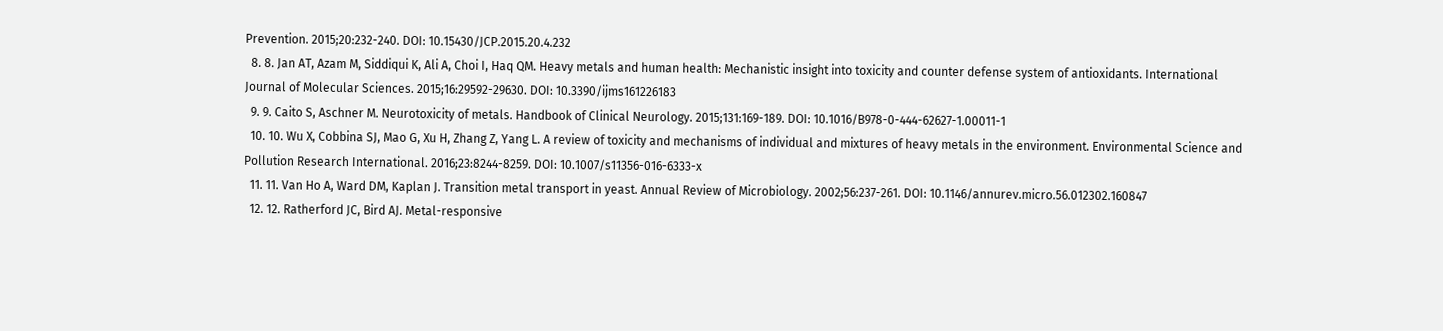Prevention. 2015;20:232-240. DOI: 10.15430/JCP.2015.20.4.232
  8. 8. Jan AT, Azam M, Siddiqui K, Ali A, Choi I, Haq QM. Heavy metals and human health: Mechanistic insight into toxicity and counter defense system of antioxidants. International Journal of Molecular Sciences. 2015;16:29592-29630. DOI: 10.3390/ijms161226183
  9. 9. Caito S, Aschner M. Neurotoxicity of metals. Handbook of Clinical Neurology. 2015;131:169-189. DOI: 10.1016/B978-0-444-62627-1.00011-1
  10. 10. Wu X, Cobbina SJ, Mao G, Xu H, Zhang Z, Yang L. A review of toxicity and mechanisms of individual and mixtures of heavy metals in the environment. Environmental Science and Pollution Research International. 2016;23:8244-8259. DOI: 10.1007/s11356-016-6333-x
  11. 11. Van Ho A, Ward DM, Kaplan J. Transition metal transport in yeast. Annual Review of Microbiology. 2002;56:237-261. DOI: 10.1146/annurev.micro.56.012302.160847
  12. 12. Ratherford JC, Bird AJ. Metal-responsive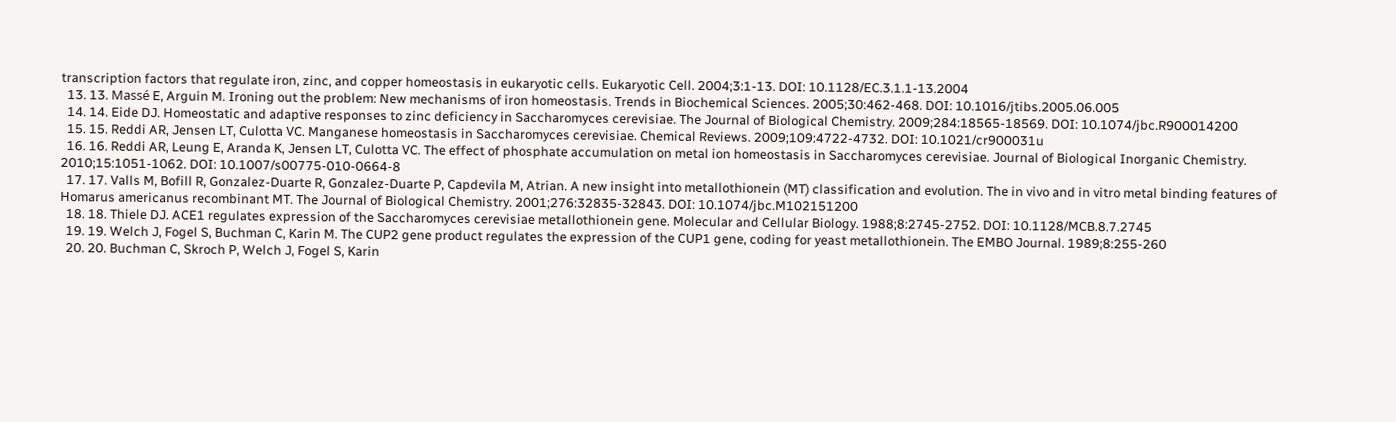transcription factors that regulate iron, zinc, and copper homeostasis in eukaryotic cells. Eukaryotic Cell. 2004;3:1-13. DOI: 10.1128/EC.3.1.1-13.2004
  13. 13. Massé E, Arguin M. Ironing out the problem: New mechanisms of iron homeostasis. Trends in Biochemical Sciences. 2005;30:462-468. DOI: 10.1016/jtibs.2005.06.005
  14. 14. Eide DJ. Homeostatic and adaptive responses to zinc deficiency in Saccharomyces cerevisiae. The Journal of Biological Chemistry. 2009;284:18565-18569. DOI: 10.1074/jbc.R900014200
  15. 15. Reddi AR, Jensen LT, Culotta VC. Manganese homeostasis in Saccharomyces cerevisiae. Chemical Reviews. 2009;109:4722-4732. DOI: 10.1021/cr900031u
  16. 16. Reddi AR, Leung E, Aranda K, Jensen LT, Culotta VC. The effect of phosphate accumulation on metal ion homeostasis in Saccharomyces cerevisiae. Journal of Biological Inorganic Chemistry. 2010;15:1051-1062. DOI: 10.1007/s00775-010-0664-8
  17. 17. Valls M, Bofill R, Gonzalez-Duarte R, Gonzalez-Duarte P, Capdevila M, Atrian. A new insight into metallothionein (MT) classification and evolution. The in vivo and in vitro metal binding features of Homarus americanus recombinant MT. The Journal of Biological Chemistry. 2001;276:32835-32843. DOI: 10.1074/jbc.M102151200
  18. 18. Thiele DJ. ACE1 regulates expression of the Saccharomyces cerevisiae metallothionein gene. Molecular and Cellular Biology. 1988;8:2745-2752. DOI: 10.1128/MCB.8.7.2745
  19. 19. Welch J, Fogel S, Buchman C, Karin M. The CUP2 gene product regulates the expression of the CUP1 gene, coding for yeast metallothionein. The EMBO Journal. 1989;8:255-260
  20. 20. Buchman C, Skroch P, Welch J, Fogel S, Karin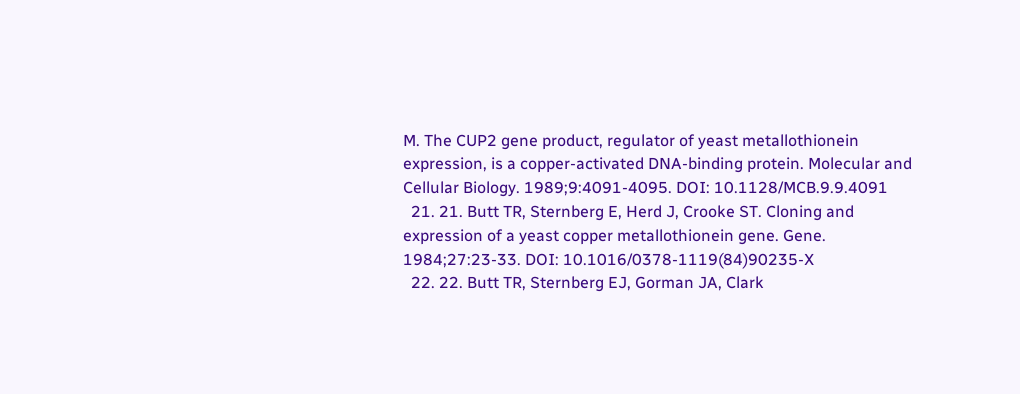M. The CUP2 gene product, regulator of yeast metallothionein expression, is a copper-activated DNA-binding protein. Molecular and Cellular Biology. 1989;9:4091-4095. DOI: 10.1128/MCB.9.9.4091
  21. 21. Butt TR, Sternberg E, Herd J, Crooke ST. Cloning and expression of a yeast copper metallothionein gene. Gene. 1984;27:23-33. DOI: 10.1016/0378-1119(84)90235-X
  22. 22. Butt TR, Sternberg EJ, Gorman JA, Clark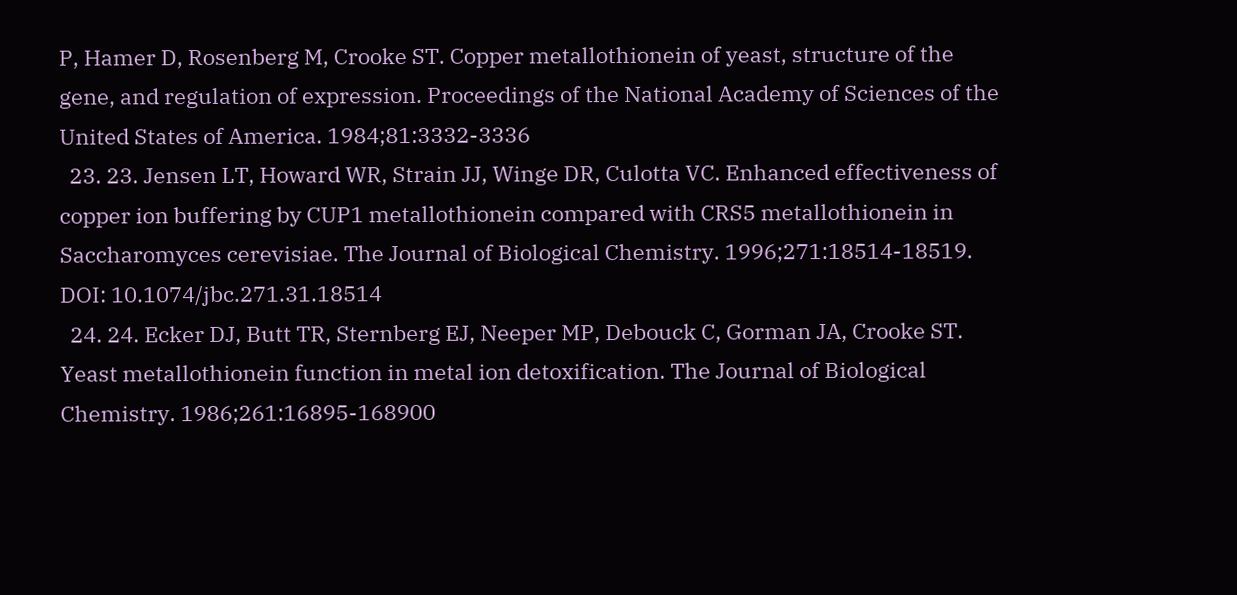P, Hamer D, Rosenberg M, Crooke ST. Copper metallothionein of yeast, structure of the gene, and regulation of expression. Proceedings of the National Academy of Sciences of the United States of America. 1984;81:3332-3336
  23. 23. Jensen LT, Howard WR, Strain JJ, Winge DR, Culotta VC. Enhanced effectiveness of copper ion buffering by CUP1 metallothionein compared with CRS5 metallothionein in Saccharomyces cerevisiae. The Journal of Biological Chemistry. 1996;271:18514-18519. DOI: 10.1074/jbc.271.31.18514
  24. 24. Ecker DJ, Butt TR, Sternberg EJ, Neeper MP, Debouck C, Gorman JA, Crooke ST. Yeast metallothionein function in metal ion detoxification. The Journal of Biological Chemistry. 1986;261:16895-168900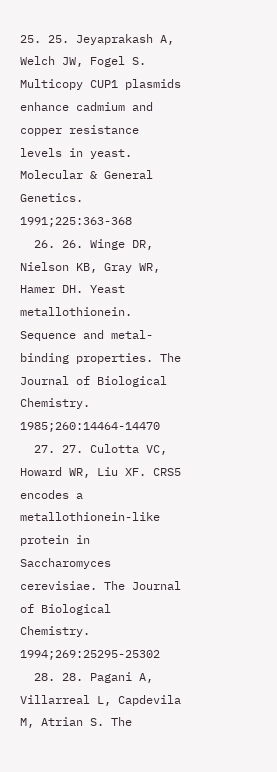25. 25. Jeyaprakash A, Welch JW, Fogel S. Multicopy CUP1 plasmids enhance cadmium and copper resistance levels in yeast. Molecular & General Genetics. 1991;225:363-368
  26. 26. Winge DR, Nielson KB, Gray WR, Hamer DH. Yeast metallothionein. Sequence and metal-binding properties. The Journal of Biological Chemistry. 1985;260:14464-14470
  27. 27. Culotta VC, Howard WR, Liu XF. CRS5 encodes a metallothionein-like protein in Saccharomyces cerevisiae. The Journal of Biological Chemistry. 1994;269:25295-25302
  28. 28. Pagani A, Villarreal L, Capdevila M, Atrian S. The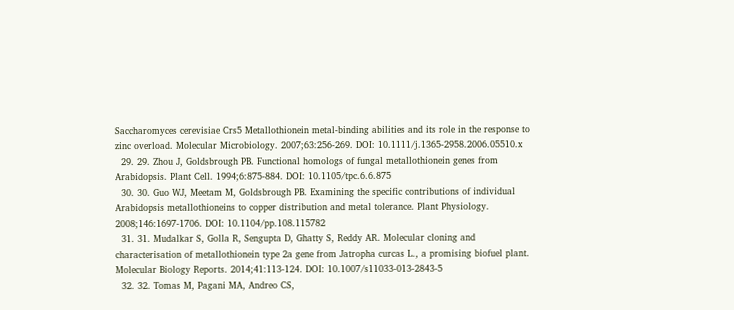Saccharomyces cerevisiae Crs5 Metallothionein metal-binding abilities and its role in the response to zinc overload. Molecular Microbiology. 2007;63:256-269. DOI: 10.1111/j.1365-2958.2006.05510.x
  29. 29. Zhou J, Goldsbrough PB. Functional homologs of fungal metallothionein genes from Arabidopsis. Plant Cell. 1994;6:875-884. DOI: 10.1105/tpc.6.6.875
  30. 30. Guo WJ, Meetam M, Goldsbrough PB. Examining the specific contributions of individual Arabidopsis metallothioneins to copper distribution and metal tolerance. Plant Physiology. 2008;146:1697-1706. DOI: 10.1104/pp.108.115782
  31. 31. Mudalkar S, Golla R, Sengupta D, Ghatty S, Reddy AR. Molecular cloning and characterisation of metallothionein type 2a gene from Jatropha curcas L., a promising biofuel plant. Molecular Biology Reports. 2014;41:113-124. DOI: 10.1007/s11033-013-2843-5
  32. 32. Tomas M, Pagani MA, Andreo CS,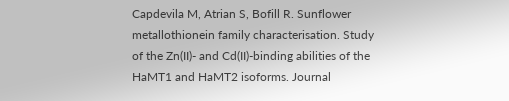Capdevila M, Atrian S, Bofill R. Sunflower metallothionein family characterisation. Study of the Zn(II)- and Cd(II)-binding abilities of the HaMT1 and HaMT2 isoforms. Journal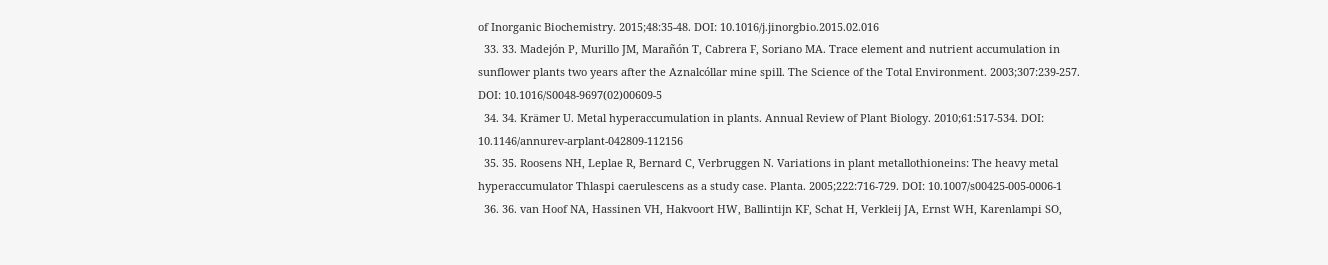of Inorganic Biochemistry. 2015;48:35-48. DOI: 10.1016/j.jinorgbio.2015.02.016
  33. 33. Madejón P, Murillo JM, Marañón T, Cabrera F, Soriano MA. Trace element and nutrient accumulation in sunflower plants two years after the Aznalcóllar mine spill. The Science of the Total Environment. 2003;307:239-257. DOI: 10.1016/S0048-9697(02)00609-5
  34. 34. Krämer U. Metal hyperaccumulation in plants. Annual Review of Plant Biology. 2010;61:517-534. DOI: 10.1146/annurev-arplant-042809-112156
  35. 35. Roosens NH, Leplae R, Bernard C, Verbruggen N. Variations in plant metallothioneins: The heavy metal hyperaccumulator Thlaspi caerulescens as a study case. Planta. 2005;222:716-729. DOI: 10.1007/s00425-005-0006-1
  36. 36. van Hoof NA, Hassinen VH, Hakvoort HW, Ballintijn KF, Schat H, Verkleij JA, Ernst WH, Karenlampi SO,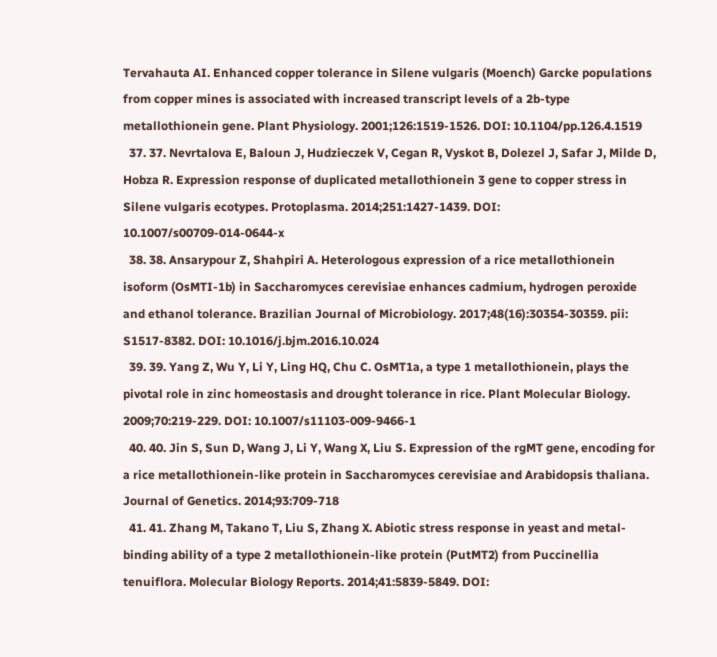Tervahauta AI. Enhanced copper tolerance in Silene vulgaris (Moench) Garcke populations from copper mines is associated with increased transcript levels of a 2b-type metallothionein gene. Plant Physiology. 2001;126:1519-1526. DOI: 10.1104/pp.126.4.1519
  37. 37. Nevrtalova E, Baloun J, Hudzieczek V, Cegan R, Vyskot B, Dolezel J, Safar J, Milde D, Hobza R. Expression response of duplicated metallothionein 3 gene to copper stress in Silene vulgaris ecotypes. Protoplasma. 2014;251:1427-1439. DOI: 10.1007/s00709-014-0644-x
  38. 38. Ansarypour Z, Shahpiri A. Heterologous expression of a rice metallothionein isoform (OsMTI-1b) in Saccharomyces cerevisiae enhances cadmium, hydrogen peroxide and ethanol tolerance. Brazilian Journal of Microbiology. 2017;48(16):30354-30359. pii: S1517-8382. DOI: 10.1016/j.bjm.2016.10.024
  39. 39. Yang Z, Wu Y, Li Y, Ling HQ, Chu C. OsMT1a, a type 1 metallothionein, plays the pivotal role in zinc homeostasis and drought tolerance in rice. Plant Molecular Biology. 2009;70:219-229. DOI: 10.1007/s11103-009-9466-1
  40. 40. Jin S, Sun D, Wang J, Li Y, Wang X, Liu S. Expression of the rgMT gene, encoding for a rice metallothionein-like protein in Saccharomyces cerevisiae and Arabidopsis thaliana. Journal of Genetics. 2014;93:709-718
  41. 41. Zhang M, Takano T, Liu S, Zhang X. Abiotic stress response in yeast and metal-binding ability of a type 2 metallothionein-like protein (PutMT2) from Puccinellia tenuiflora. Molecular Biology Reports. 2014;41:5839-5849. DOI: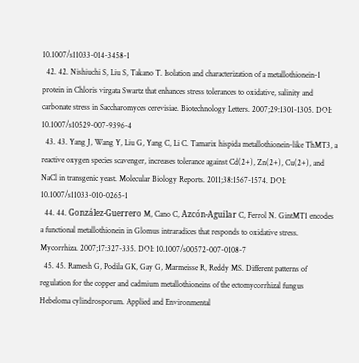10.1007/s11033-014-3458-1
  42. 42. Nishiuchi S, Liu S, Takano T. Isolation and characterization of a metallothionein-1 protein in Chloris virgata Swartz that enhances stress tolerances to oxidative, salinity and carbonate stress in Saccharomyces cerevisiae. Biotechnology Letters. 2007;29:1301-1305. DOI: 10.1007/s10529-007-9396-4
  43. 43. Yang J, Wang Y, Liu G, Yang C, Li C. Tamarix hispida metallothionein-like ThMT3, a reactive oxygen species scavenger, increases tolerance against Cd(2+), Zn(2+), Cu(2+), and NaCl in transgenic yeast. Molecular Biology Reports. 2011;38:1567-1574. DOI: 10.1007/s11033-010-0265-1
  44. 44. González-Guerrero M, Cano C, Azcón-Aguilar C, Ferrol N. GintMT1 encodes a functional metallothionein in Glomus intraradices that responds to oxidative stress. Mycorrhiza. 2007;17:327-335. DOI: 10.1007/s00572-007-0108-7
  45. 45. Ramesh G, Podila GK, Gay G, Marmeisse R, Reddy MS. Different patterns of regulation for the copper and cadmium metallothioneins of the ectomycorrhizal fungus Hebeloma cylindrosporum. Applied and Environmental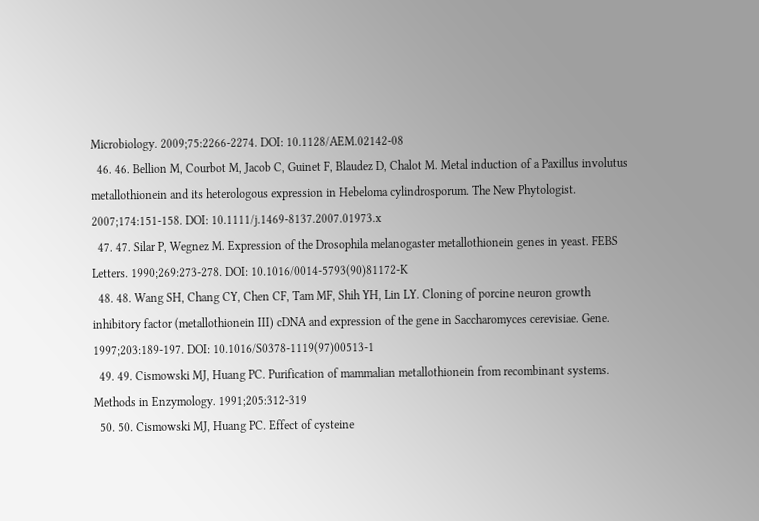Microbiology. 2009;75:2266-2274. DOI: 10.1128/AEM.02142-08
  46. 46. Bellion M, Courbot M, Jacob C, Guinet F, Blaudez D, Chalot M. Metal induction of a Paxillus involutus metallothionein and its heterologous expression in Hebeloma cylindrosporum. The New Phytologist. 2007;174:151-158. DOI: 10.1111/j.1469-8137.2007.01973.x
  47. 47. Silar P, Wegnez M. Expression of the Drosophila melanogaster metallothionein genes in yeast. FEBS Letters. 1990;269:273-278. DOI: 10.1016/0014-5793(90)81172-K
  48. 48. Wang SH, Chang CY, Chen CF, Tam MF, Shih YH, Lin LY. Cloning of porcine neuron growth inhibitory factor (metallothionein III) cDNA and expression of the gene in Saccharomyces cerevisiae. Gene. 1997;203:189-197. DOI: 10.1016/S0378-1119(97)00513-1
  49. 49. Cismowski MJ, Huang PC. Purification of mammalian metallothionein from recombinant systems. Methods in Enzymology. 1991;205:312-319
  50. 50. Cismowski MJ, Huang PC. Effect of cysteine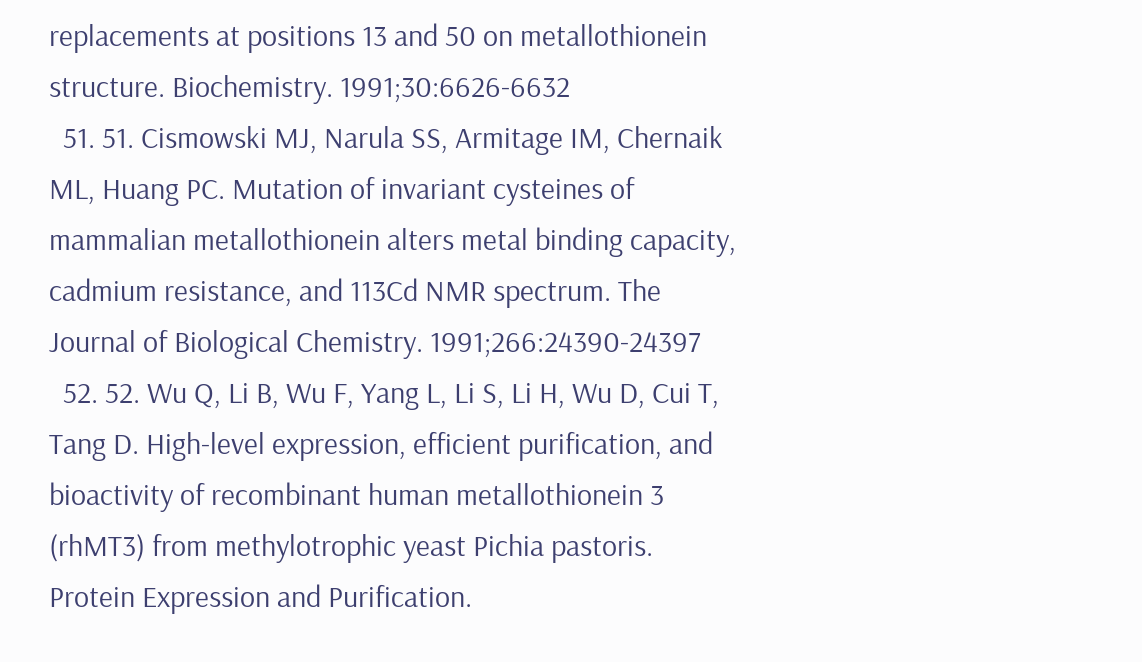replacements at positions 13 and 50 on metallothionein structure. Biochemistry. 1991;30:6626-6632
  51. 51. Cismowski MJ, Narula SS, Armitage IM, Chernaik ML, Huang PC. Mutation of invariant cysteines of mammalian metallothionein alters metal binding capacity, cadmium resistance, and 113Cd NMR spectrum. The Journal of Biological Chemistry. 1991;266:24390-24397
  52. 52. Wu Q, Li B, Wu F, Yang L, Li S, Li H, Wu D, Cui T, Tang D. High-level expression, efficient purification, and bioactivity of recombinant human metallothionein 3 (rhMT3) from methylotrophic yeast Pichia pastoris. Protein Expression and Purification.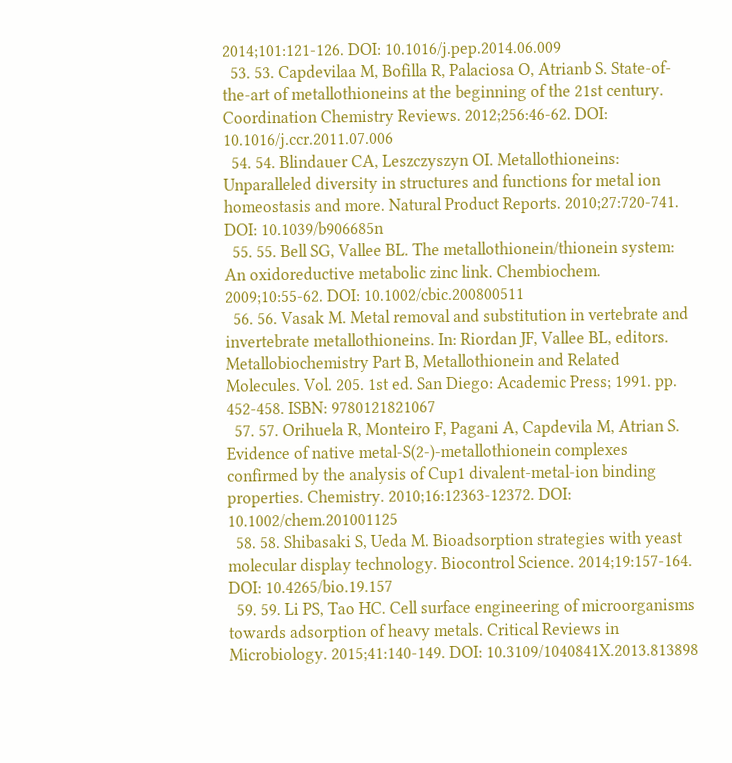2014;101:121-126. DOI: 10.1016/j.pep.2014.06.009
  53. 53. Capdevilaa M, Bofilla R, Palaciosa O, Atrianb S. State-of-the-art of metallothioneins at the beginning of the 21st century. Coordination Chemistry Reviews. 2012;256:46-62. DOI: 10.1016/j.ccr.2011.07.006
  54. 54. Blindauer CA, Leszczyszyn OI. Metallothioneins: Unparalleled diversity in structures and functions for metal ion homeostasis and more. Natural Product Reports. 2010;27:720-741. DOI: 10.1039/b906685n
  55. 55. Bell SG, Vallee BL. The metallothionein/thionein system: An oxidoreductive metabolic zinc link. Chembiochem. 2009;10:55-62. DOI: 10.1002/cbic.200800511
  56. 56. Vasak M. Metal removal and substitution in vertebrate and invertebrate metallothioneins. In: Riordan JF, Vallee BL, editors. Metallobiochemistry Part B, Metallothionein and Related Molecules. Vol. 205. 1st ed. San Diego: Academic Press; 1991. pp. 452-458. ISBN: 9780121821067
  57. 57. Orihuela R, Monteiro F, Pagani A, Capdevila M, Atrian S. Evidence of native metal-S(2-)-metallothionein complexes confirmed by the analysis of Cup1 divalent-metal-ion binding properties. Chemistry. 2010;16:12363-12372. DOI: 10.1002/chem.201001125
  58. 58. Shibasaki S, Ueda M. Bioadsorption strategies with yeast molecular display technology. Biocontrol Science. 2014;19:157-164. DOI: 10.4265/bio.19.157
  59. 59. Li PS, Tao HC. Cell surface engineering of microorganisms towards adsorption of heavy metals. Critical Reviews in Microbiology. 2015;41:140-149. DOI: 10.3109/1040841X.2013.813898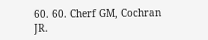60. 60. Cherf GM, Cochran JR.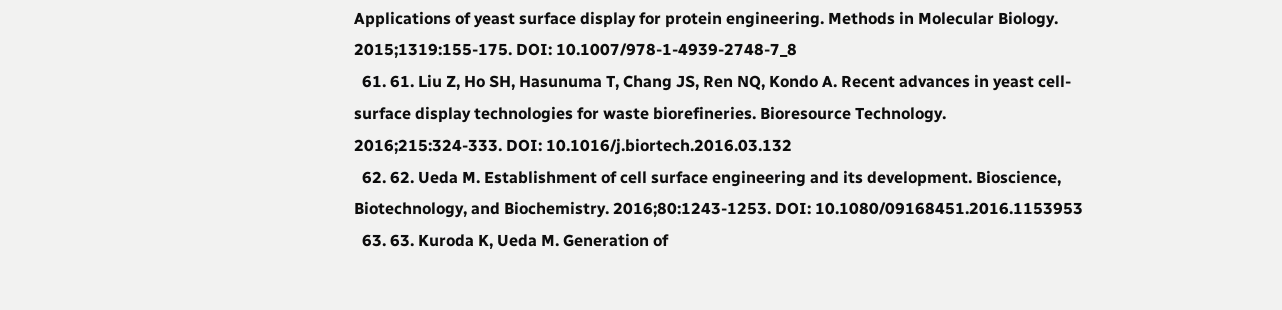Applications of yeast surface display for protein engineering. Methods in Molecular Biology. 2015;1319:155-175. DOI: 10.1007/978-1-4939-2748-7_8
  61. 61. Liu Z, Ho SH, Hasunuma T, Chang JS, Ren NQ, Kondo A. Recent advances in yeast cell-surface display technologies for waste biorefineries. Bioresource Technology. 2016;215:324-333. DOI: 10.1016/j.biortech.2016.03.132
  62. 62. Ueda M. Establishment of cell surface engineering and its development. Bioscience, Biotechnology, and Biochemistry. 2016;80:1243-1253. DOI: 10.1080/09168451.2016.1153953
  63. 63. Kuroda K, Ueda M. Generation of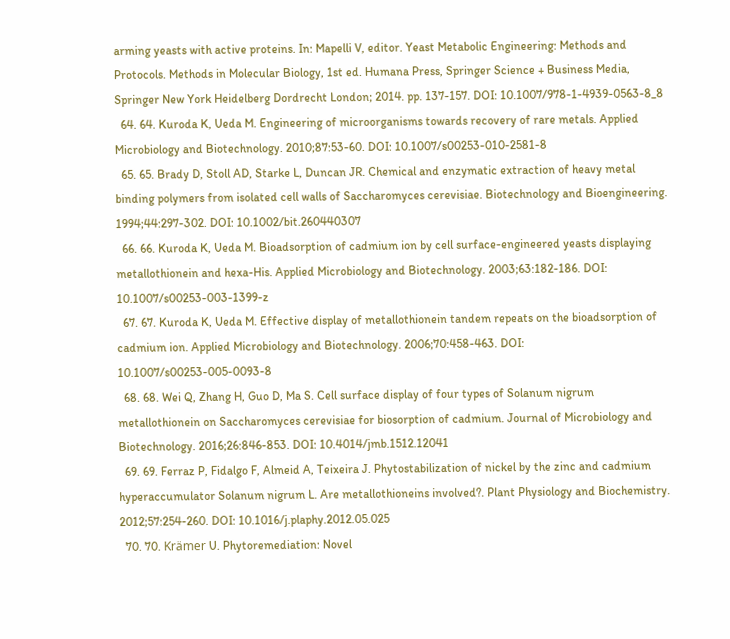arming yeasts with active proteins. In: Mapelli V, editor. Yeast Metabolic Engineering: Methods and Protocols. Methods in Molecular Biology, 1st ed. Humana Press, Springer Science + Business Media, Springer New York Heidelberg Dordrecht London; 2014. pp. 137-157. DOI: 10.1007/978-1-4939-0563-8_8
  64. 64. Kuroda K, Ueda M. Engineering of microorganisms towards recovery of rare metals. Applied Microbiology and Biotechnology. 2010;87:53-60. DOI: 10.1007/s00253-010-2581-8
  65. 65. Brady D, Stoll AD, Starke L, Duncan JR. Chemical and enzymatic extraction of heavy metal binding polymers from isolated cell walls of Saccharomyces cerevisiae. Biotechnology and Bioengineering. 1994;44:297-302. DOI: 10.1002/bit.260440307
  66. 66. Kuroda K, Ueda M. Bioadsorption of cadmium ion by cell surface-engineered yeasts displaying metallothionein and hexa-His. Applied Microbiology and Biotechnology. 2003;63:182-186. DOI: 10.1007/s00253-003-1399-z
  67. 67. Kuroda K, Ueda M. Effective display of metallothionein tandem repeats on the bioadsorption of cadmium ion. Applied Microbiology and Biotechnology. 2006;70:458-463. DOI: 10.1007/s00253-005-0093-8
  68. 68. Wei Q, Zhang H, Guo D, Ma S. Cell surface display of four types of Solanum nigrum metallothionein on Saccharomyces cerevisiae for biosorption of cadmium. Journal of Microbiology and Biotechnology. 2016;26:846-853. DOI: 10.4014/jmb.1512.12041
  69. 69. Ferraz P, Fidalgo F, Almeid A, Teixeira J. Phytostabilization of nickel by the zinc and cadmium hyperaccumulator Solanum nigrum L. Are metallothioneins involved?. Plant Physiology and Biochemistry. 2012;57:254-260. DOI: 10.1016/j.plaphy.2012.05.025
  70. 70. Krämer U. Phytoremediation: Novel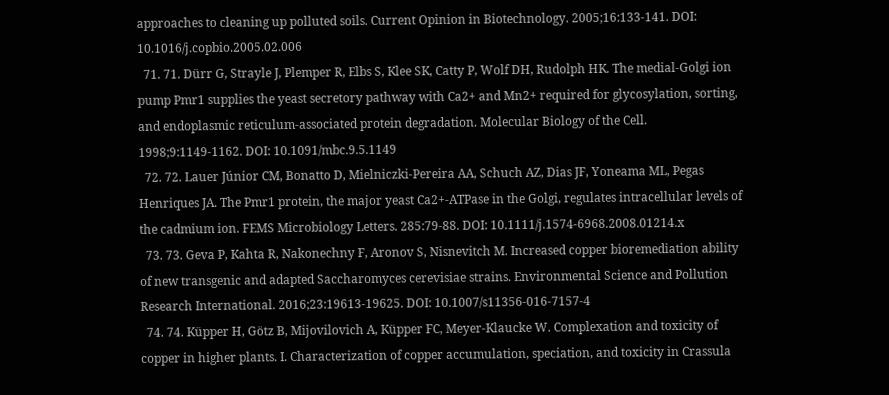approaches to cleaning up polluted soils. Current Opinion in Biotechnology. 2005;16:133-141. DOI: 10.1016/j.copbio.2005.02.006
  71. 71. Dürr G, Strayle J, Plemper R, Elbs S, Klee SK, Catty P, Wolf DH, Rudolph HK. The medial-Golgi ion pump Pmr1 supplies the yeast secretory pathway with Ca2+ and Mn2+ required for glycosylation, sorting, and endoplasmic reticulum-associated protein degradation. Molecular Biology of the Cell. 1998;9:1149-1162. DOI: 10.1091/mbc.9.5.1149
  72. 72. Lauer Júnior CM, Bonatto D, Mielniczki-Pereira AA, Schuch AZ, Dias JF, Yoneama ML, Pegas Henriques JA. The Pmr1 protein, the major yeast Ca2+-ATPase in the Golgi, regulates intracellular levels of the cadmium ion. FEMS Microbiology Letters. 285:79-88. DOI: 10.1111/j.1574-6968.2008.01214.x
  73. 73. Geva P, Kahta R, Nakonechny F, Aronov S, Nisnevitch M. Increased copper bioremediation ability of new transgenic and adapted Saccharomyces cerevisiae strains. Environmental Science and Pollution Research International. 2016;23:19613-19625. DOI: 10.1007/s11356-016-7157-4
  74. 74. Küpper H, Götz B, Mijovilovich A, Küpper FC, Meyer-Klaucke W. Complexation and toxicity of copper in higher plants. I. Characterization of copper accumulation, speciation, and toxicity in Crassula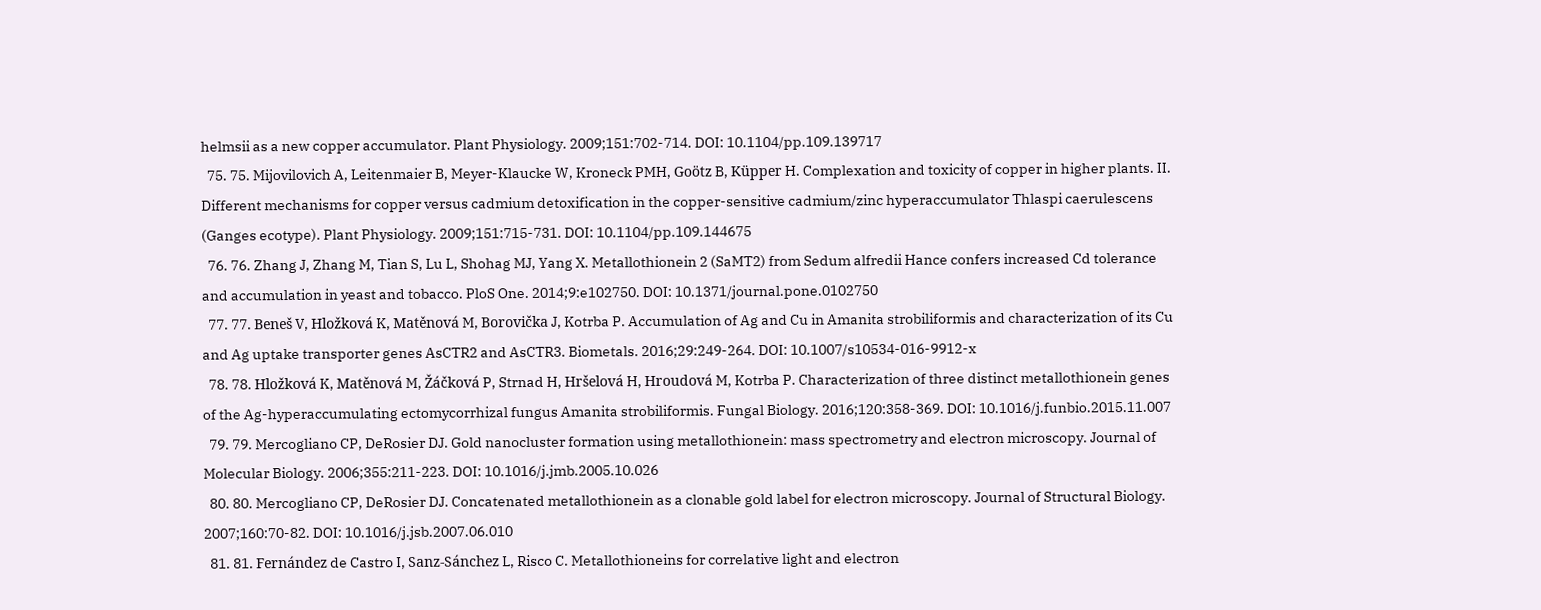helmsii as a new copper accumulator. Plant Physiology. 2009;151:702-714. DOI: 10.1104/pp.109.139717
  75. 75. Mijovilovich A, Leitenmaier B, Meyer-Klaucke W, Kroneck PMH, Goötz B, Küpper H. Complexation and toxicity of copper in higher plants. II. Different mechanisms for copper versus cadmium detoxification in the copper-sensitive cadmium/zinc hyperaccumulator Thlaspi caerulescens (Ganges ecotype). Plant Physiology. 2009;151:715-731. DOI: 10.1104/pp.109.144675
  76. 76. Zhang J, Zhang M, Tian S, Lu L, Shohag MJ, Yang X. Metallothionein 2 (SaMT2) from Sedum alfredii Hance confers increased Cd tolerance and accumulation in yeast and tobacco. PloS One. 2014;9:e102750. DOI: 10.1371/journal.pone.0102750
  77. 77. Beneš V, Hložková K, Matěnová M, Borovička J, Kotrba P. Accumulation of Ag and Cu in Amanita strobiliformis and characterization of its Cu and Ag uptake transporter genes AsCTR2 and AsCTR3. Biometals. 2016;29:249-264. DOI: 10.1007/s10534-016-9912-x
  78. 78. Hložková K, Matěnová M, Žáčková P, Strnad H, Hršelová H, Hroudová M, Kotrba P. Characterization of three distinct metallothionein genes of the Ag-hyperaccumulating ectomycorrhizal fungus Amanita strobiliformis. Fungal Biology. 2016;120:358-369. DOI: 10.1016/j.funbio.2015.11.007
  79. 79. Mercogliano CP, DeRosier DJ. Gold nanocluster formation using metallothionein: mass spectrometry and electron microscopy. Journal of Molecular Biology. 2006;355:211-223. DOI: 10.1016/j.jmb.2005.10.026
  80. 80. Mercogliano CP, DeRosier DJ. Concatenated metallothionein as a clonable gold label for electron microscopy. Journal of Structural Biology. 2007;160:70-82. DOI: 10.1016/j.jsb.2007.06.010
  81. 81. Fernández de Castro I, Sanz-Sánchez L, Risco C. Metallothioneins for correlative light and electron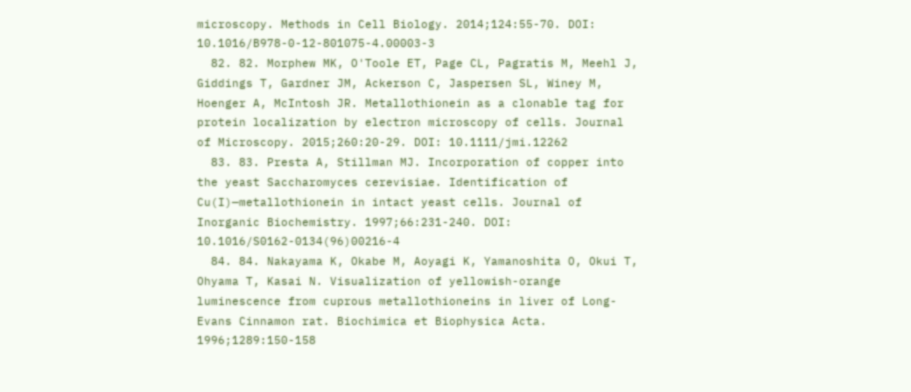microscopy. Methods in Cell Biology. 2014;124:55-70. DOI: 10.1016/B978-0-12-801075-4.00003-3
  82. 82. Morphew MK, O'Toole ET, Page CL, Pagratis M, Meehl J, Giddings T, Gardner JM, Ackerson C, Jaspersen SL, Winey M, Hoenger A, McIntosh JR. Metallothionein as a clonable tag for protein localization by electron microscopy of cells. Journal of Microscopy. 2015;260:20-29. DOI: 10.1111/jmi.12262
  83. 83. Presta A, Stillman MJ. Incorporation of copper into the yeast Saccharomyces cerevisiae. Identification of Cu(I)—metallothionein in intact yeast cells. Journal of Inorganic Biochemistry. 1997;66:231-240. DOI: 10.1016/S0162-0134(96)00216-4
  84. 84. Nakayama K, Okabe M, Aoyagi K, Yamanoshita O, Okui T, Ohyama T, Kasai N. Visualization of yellowish-orange luminescence from cuprous metallothioneins in liver of Long-Evans Cinnamon rat. Biochimica et Biophysica Acta. 1996;1289:150-158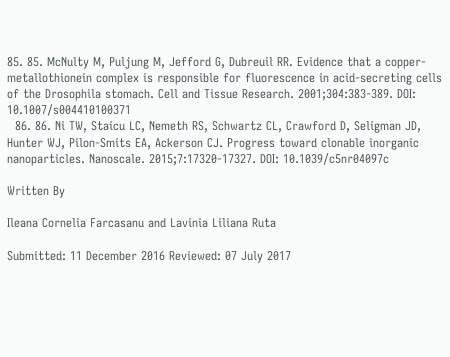85. 85. McNulty M, Puljung M, Jefford G, Dubreuil RR. Evidence that a copper-metallothionein complex is responsible for fluorescence in acid-secreting cells of the Drosophila stomach. Cell and Tissue Research. 2001;304:383-389. DOI: 10.1007/s004410100371
  86. 86. Ni TW, Staicu LC, Nemeth RS, Schwartz CL, Crawford D, Seligman JD, Hunter WJ, Pilon-Smits EA, Ackerson CJ. Progress toward clonable inorganic nanoparticles. Nanoscale. 2015;7:17320-17327. DOI: 10.1039/c5nr04097c

Written By

Ileana Cornelia Farcasanu and Lavinia Liliana Ruta

Submitted: 11 December 2016 Reviewed: 07 July 2017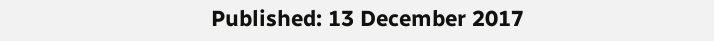Published: 13 December 2017